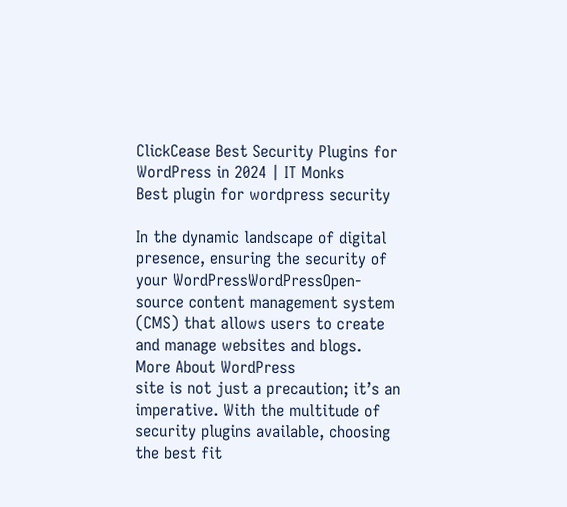ClickCease Best Security Plugins for WordPress in 2024 | IT Monks
Best plugin for wordpress security

In the dynamic landscape of digital presence, ensuring the security of your WordPressWordPressOpen-source content management system (CMS) that allows users to create and manage websites and blogs.
More About WordPress
site is not just a precaution; it’s an imperative. With the multitude of security plugins available, choosing the best fit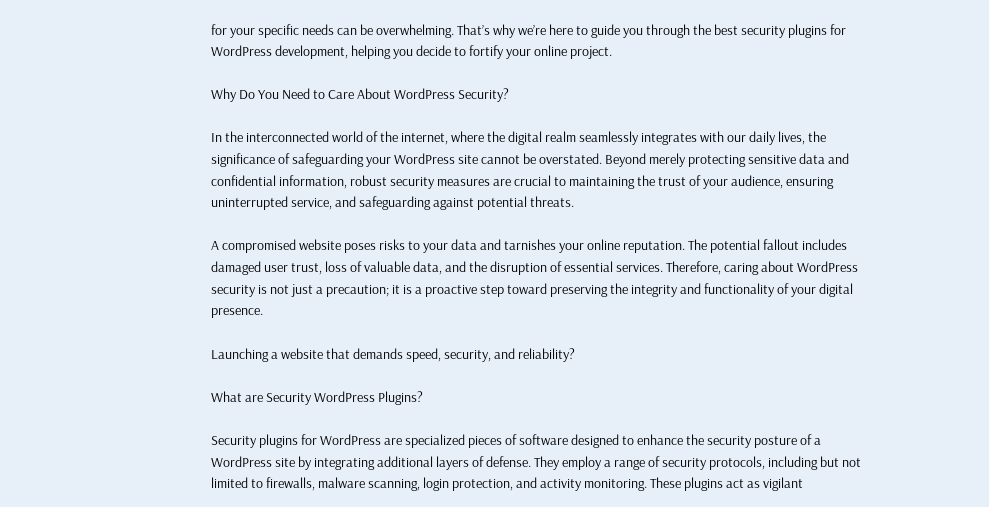for your specific needs can be overwhelming. That’s why we’re here to guide you through the best security plugins for WordPress development, helping you decide to fortify your online project.

Why Do You Need to Care About WordPress Security?

In the interconnected world of the internet, where the digital realm seamlessly integrates with our daily lives, the significance of safeguarding your WordPress site cannot be overstated. Beyond merely protecting sensitive data and confidential information, robust security measures are crucial to maintaining the trust of your audience, ensuring uninterrupted service, and safeguarding against potential threats.

A compromised website poses risks to your data and tarnishes your online reputation. The potential fallout includes damaged user trust, loss of valuable data, and the disruption of essential services. Therefore, caring about WordPress security is not just a precaution; it is a proactive step toward preserving the integrity and functionality of your digital presence.

Launching a website that demands speed, security, and reliability?

What are Security WordPress Plugins?

Security plugins for WordPress are specialized pieces of software designed to enhance the security posture of a WordPress site by integrating additional layers of defense. They employ a range of security protocols, including but not limited to firewalls, malware scanning, login protection, and activity monitoring. These plugins act as vigilant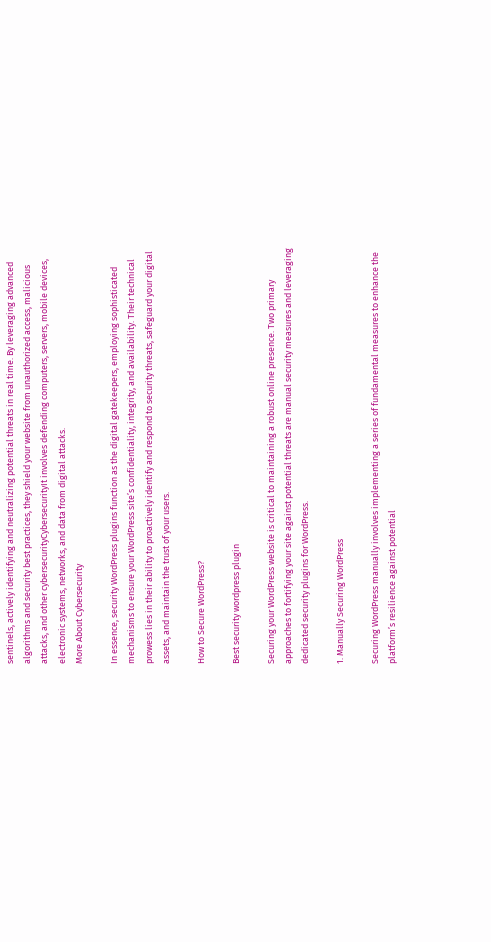sentinels, actively identifying and neutralizing potential threats in real time. By leveraging advanced algorithms and security best practices, they shield your website from unauthorized access, malicious attacks, and other cybersecurityCybersecurityIt involves defending computers, servers, mobile devices, electronic systems, networks, and data from digital attacks.
More About Cybersecurity

In essence, security WordPress plugins function as the digital gatekeepers, employing sophisticated mechanisms to ensure your WordPress site’s confidentiality, integrity, and availability. Their technical prowess lies in their ability to proactively identify and respond to security threats, safeguard your digital assets, and maintain the trust of your users.

How to Secure WordPress?

Best security wordpress plugin

Securing your WordPress website is critical to maintaining a robust online presence. Two primary approaches to fortifying your site against potential threats are manual security measures and leveraging dedicated security plugins for WordPress.

1. Manually Securing WordPress

Securing WordPress manually involves implementing a series of fundamental measures to enhance the platform’s resilience against potential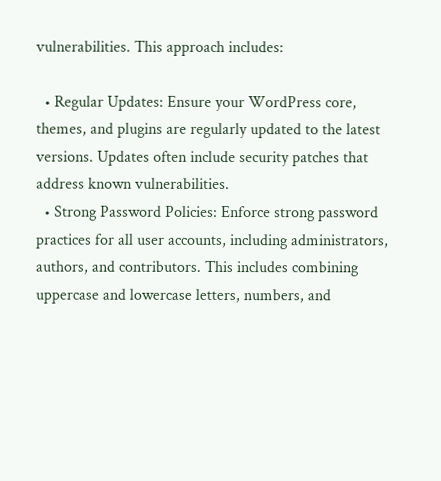vulnerabilities. This approach includes:

  • Regular Updates: Ensure your WordPress core, themes, and plugins are regularly updated to the latest versions. Updates often include security patches that address known vulnerabilities.
  • Strong Password Policies: Enforce strong password practices for all user accounts, including administrators, authors, and contributors. This includes combining uppercase and lowercase letters, numbers, and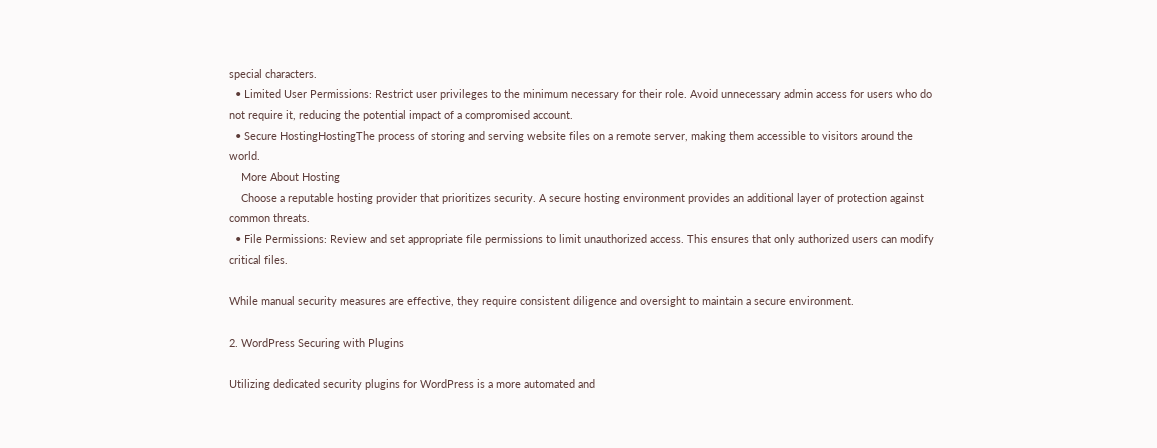special characters.
  • Limited User Permissions: Restrict user privileges to the minimum necessary for their role. Avoid unnecessary admin access for users who do not require it, reducing the potential impact of a compromised account.
  • Secure HostingHostingThe process of storing and serving website files on a remote server, making them accessible to visitors around the world.
    More About Hosting
    Choose a reputable hosting provider that prioritizes security. A secure hosting environment provides an additional layer of protection against common threats.
  • File Permissions: Review and set appropriate file permissions to limit unauthorized access. This ensures that only authorized users can modify critical files.

While manual security measures are effective, they require consistent diligence and oversight to maintain a secure environment.

2. WordPress Securing with Plugins

Utilizing dedicated security plugins for WordPress is a more automated and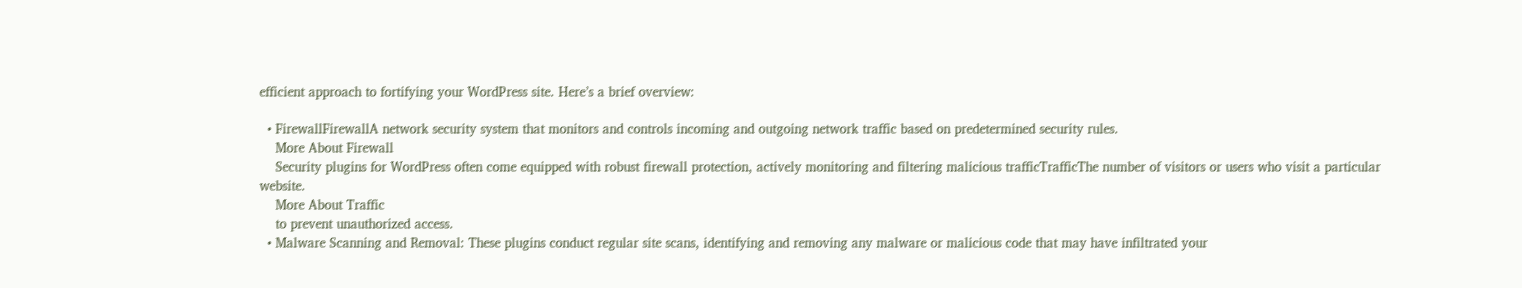efficient approach to fortifying your WordPress site. Here’s a brief overview:

  • FirewallFirewallA network security system that monitors and controls incoming and outgoing network traffic based on predetermined security rules.
    More About Firewall
    Security plugins for WordPress often come equipped with robust firewall protection, actively monitoring and filtering malicious trafficTrafficThe number of visitors or users who visit a particular website.
    More About Traffic
    to prevent unauthorized access.
  • Malware Scanning and Removal: These plugins conduct regular site scans, identifying and removing any malware or malicious code that may have infiltrated your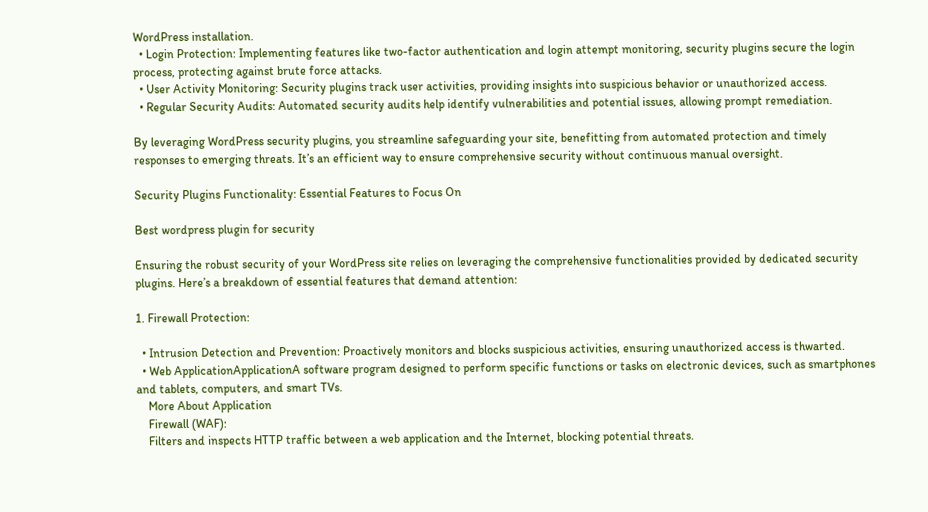WordPress installation.
  • Login Protection: Implementing features like two-factor authentication and login attempt monitoring, security plugins secure the login process, protecting against brute force attacks.
  • User Activity Monitoring: Security plugins track user activities, providing insights into suspicious behavior or unauthorized access.
  • Regular Security Audits: Automated security audits help identify vulnerabilities and potential issues, allowing prompt remediation.

By leveraging WordPress security plugins, you streamline safeguarding your site, benefitting from automated protection and timely responses to emerging threats. It’s an efficient way to ensure comprehensive security without continuous manual oversight.

Security Plugins Functionality: Essential Features to Focus On

Best wordpress plugin for security

Ensuring the robust security of your WordPress site relies on leveraging the comprehensive functionalities provided by dedicated security plugins. Here’s a breakdown of essential features that demand attention:

1. Firewall Protection:

  • Intrusion Detection and Prevention: Proactively monitors and blocks suspicious activities, ensuring unauthorized access is thwarted.
  • Web ApplicationApplicationA software program designed to perform specific functions or tasks on electronic devices, such as smartphones and tablets, computers, and smart TVs.
    More About Application
    Firewall (WAF):
    Filters and inspects HTTP traffic between a web application and the Internet, blocking potential threats.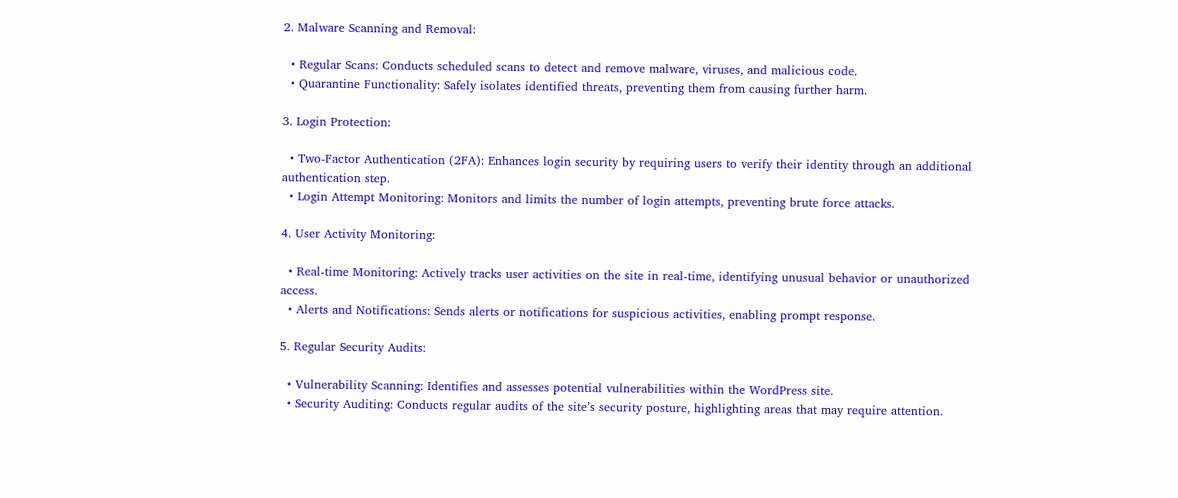2. Malware Scanning and Removal:

  • Regular Scans: Conducts scheduled scans to detect and remove malware, viruses, and malicious code.
  • Quarantine Functionality: Safely isolates identified threats, preventing them from causing further harm.

3. Login Protection:

  • Two-Factor Authentication (2FA): Enhances login security by requiring users to verify their identity through an additional authentication step.
  • Login Attempt Monitoring: Monitors and limits the number of login attempts, preventing brute force attacks.

4. User Activity Monitoring:

  • Real-time Monitoring: Actively tracks user activities on the site in real-time, identifying unusual behavior or unauthorized access.
  • Alerts and Notifications: Sends alerts or notifications for suspicious activities, enabling prompt response.

5. Regular Security Audits:

  • Vulnerability Scanning: Identifies and assesses potential vulnerabilities within the WordPress site.
  • Security Auditing: Conducts regular audits of the site’s security posture, highlighting areas that may require attention.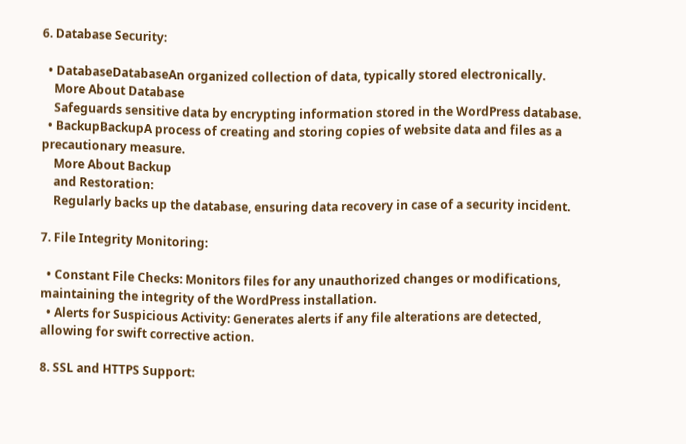6. Database Security:

  • DatabaseDatabaseAn organized collection of data, typically stored electronically.
    More About Database
    Safeguards sensitive data by encrypting information stored in the WordPress database.
  • BackupBackupA process of creating and storing copies of website data and files as a precautionary measure.
    More About Backup
    and Restoration:
    Regularly backs up the database, ensuring data recovery in case of a security incident.

7. File Integrity Monitoring:

  • Constant File Checks: Monitors files for any unauthorized changes or modifications, maintaining the integrity of the WordPress installation.
  • Alerts for Suspicious Activity: Generates alerts if any file alterations are detected, allowing for swift corrective action.

8. SSL and HTTPS Support: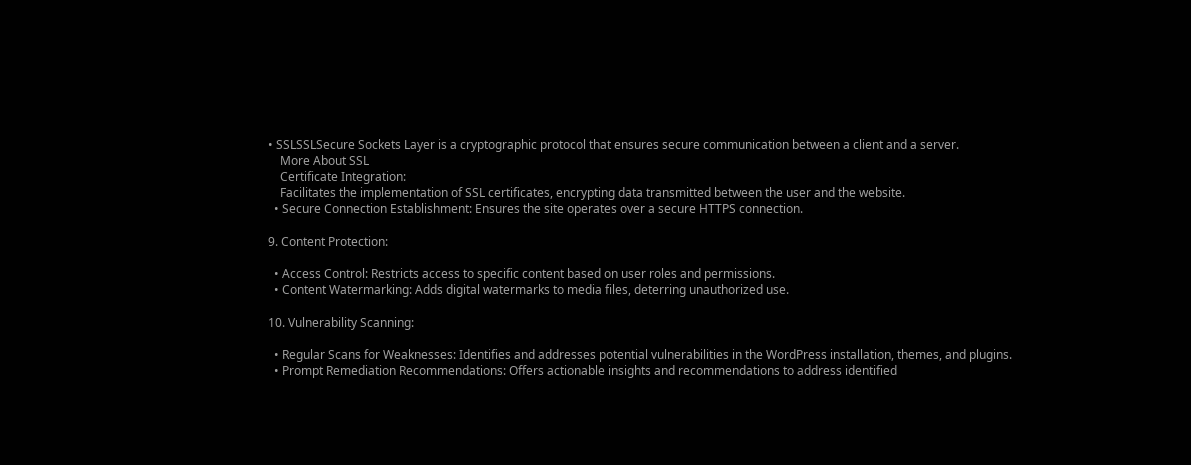• SSLSSLSecure Sockets Layer is a cryptographic protocol that ensures secure communication between a client and a server.
    More About SSL
    Certificate Integration:
    Facilitates the implementation of SSL certificates, encrypting data transmitted between the user and the website.
  • Secure Connection Establishment: Ensures the site operates over a secure HTTPS connection.

9. Content Protection:

  • Access Control: Restricts access to specific content based on user roles and permissions.
  • Content Watermarking: Adds digital watermarks to media files, deterring unauthorized use.

10. Vulnerability Scanning:

  • Regular Scans for Weaknesses: Identifies and addresses potential vulnerabilities in the WordPress installation, themes, and plugins.
  • Prompt Remediation Recommendations: Offers actionable insights and recommendations to address identified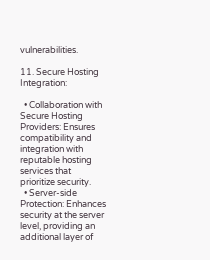vulnerabilities.

11. Secure Hosting Integration:

  • Collaboration with Secure Hosting Providers: Ensures compatibility and integration with reputable hosting services that prioritize security.
  • Server-side Protection: Enhances security at the server level, providing an additional layer of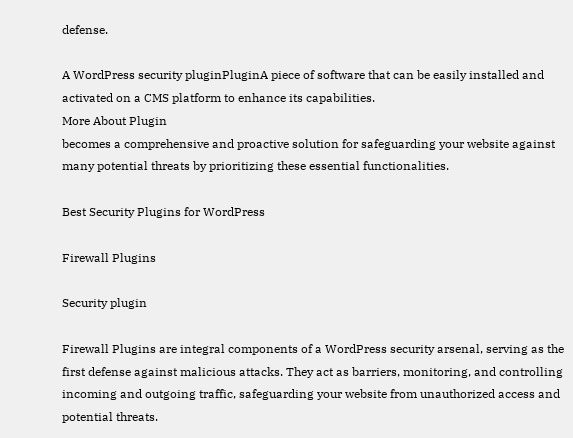defense.

A WordPress security pluginPluginA piece of software that can be easily installed and activated on a CMS platform to enhance its capabilities.
More About Plugin
becomes a comprehensive and proactive solution for safeguarding your website against many potential threats by prioritizing these essential functionalities.

Best Security Plugins for WordPress

Firewall Plugins

Security plugin

Firewall Plugins are integral components of a WordPress security arsenal, serving as the first defense against malicious attacks. They act as barriers, monitoring, and controlling incoming and outgoing traffic, safeguarding your website from unauthorized access and potential threats.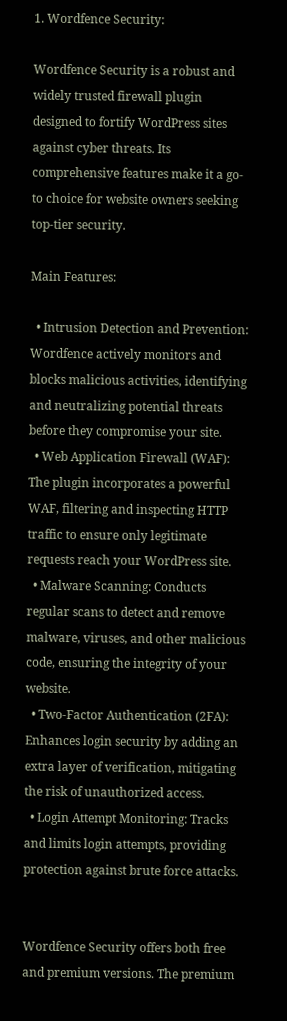1. Wordfence Security:

Wordfence Security is a robust and widely trusted firewall plugin designed to fortify WordPress sites against cyber threats. Its comprehensive features make it a go-to choice for website owners seeking top-tier security.

Main Features:

  • Intrusion Detection and Prevention: Wordfence actively monitors and blocks malicious activities, identifying and neutralizing potential threats before they compromise your site.
  • Web Application Firewall (WAF): The plugin incorporates a powerful WAF, filtering and inspecting HTTP traffic to ensure only legitimate requests reach your WordPress site.
  • Malware Scanning: Conducts regular scans to detect and remove malware, viruses, and other malicious code, ensuring the integrity of your website.
  • Two-Factor Authentication (2FA): Enhances login security by adding an extra layer of verification, mitigating the risk of unauthorized access.
  • Login Attempt Monitoring: Tracks and limits login attempts, providing protection against brute force attacks.


Wordfence Security offers both free and premium versions. The premium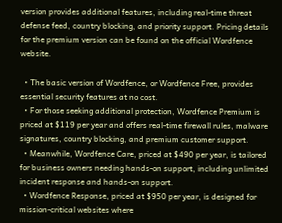version provides additional features, including real-time threat defense feed, country blocking, and priority support. Pricing details for the premium version can be found on the official Wordfence website.

  • The basic version of Wordfence, or Wordfence Free, provides essential security features at no cost.
  • For those seeking additional protection, Wordfence Premium is priced at $119 per year and offers real-time firewall rules, malware signatures, country blocking, and premium customer support.
  • Meanwhile, Wordfence Care, priced at $490 per year, is tailored for business owners needing hands-on support, including unlimited incident response and hands-on support.
  • Wordfence Response, priced at $950 per year, is designed for mission-critical websites where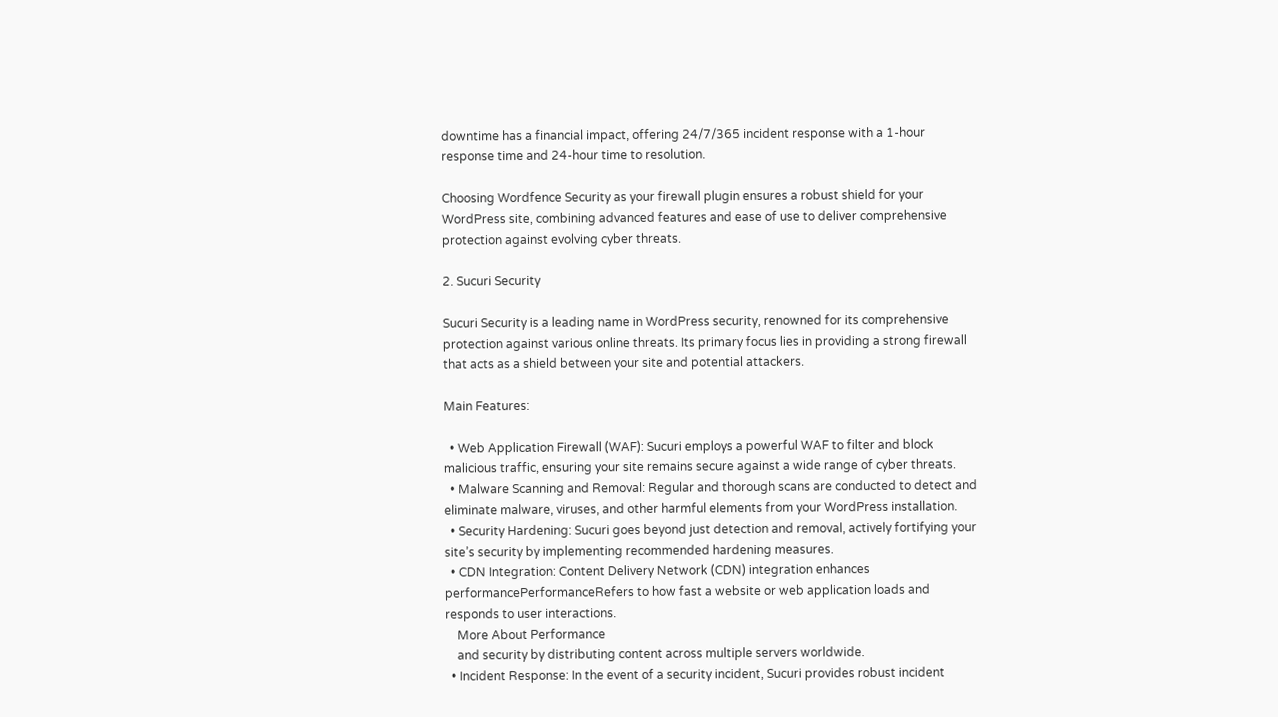downtime has a financial impact, offering 24/7/365 incident response with a 1-hour response time and 24-hour time to resolution.

Choosing Wordfence Security as your firewall plugin ensures a robust shield for your WordPress site, combining advanced features and ease of use to deliver comprehensive protection against evolving cyber threats.

2. Sucuri Security

Sucuri Security is a leading name in WordPress security, renowned for its comprehensive protection against various online threats. Its primary focus lies in providing a strong firewall that acts as a shield between your site and potential attackers.

Main Features:

  • Web Application Firewall (WAF): Sucuri employs a powerful WAF to filter and block malicious traffic, ensuring your site remains secure against a wide range of cyber threats.
  • Malware Scanning and Removal: Regular and thorough scans are conducted to detect and eliminate malware, viruses, and other harmful elements from your WordPress installation.
  • Security Hardening: Sucuri goes beyond just detection and removal, actively fortifying your site’s security by implementing recommended hardening measures.
  • CDN Integration: Content Delivery Network (CDN) integration enhances performancePerformanceRefers to how fast a website or web application loads and responds to user interactions.
    More About Performance
    and security by distributing content across multiple servers worldwide.
  • Incident Response: In the event of a security incident, Sucuri provides robust incident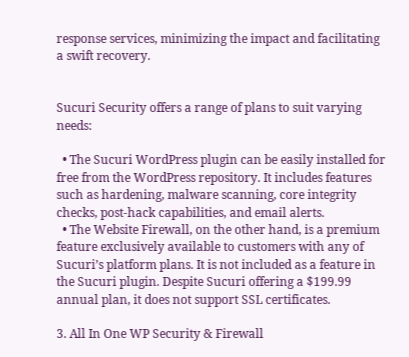response services, minimizing the impact and facilitating a swift recovery.


Sucuri Security offers a range of plans to suit varying needs:

  • The Sucuri WordPress plugin can be easily installed for free from the WordPress repository. It includes features such as hardening, malware scanning, core integrity checks, post-hack capabilities, and email alerts.
  • The Website Firewall, on the other hand, is a premium feature exclusively available to customers with any of Sucuri’s platform plans. It is not included as a feature in the Sucuri plugin. Despite Sucuri offering a $199.99 annual plan, it does not support SSL certificates.

3. All In One WP Security & Firewall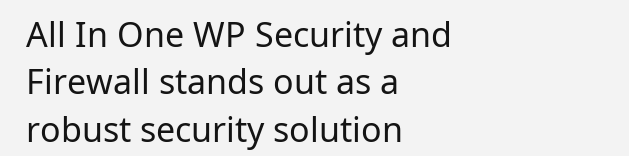All In One WP Security and Firewall stands out as a robust security solution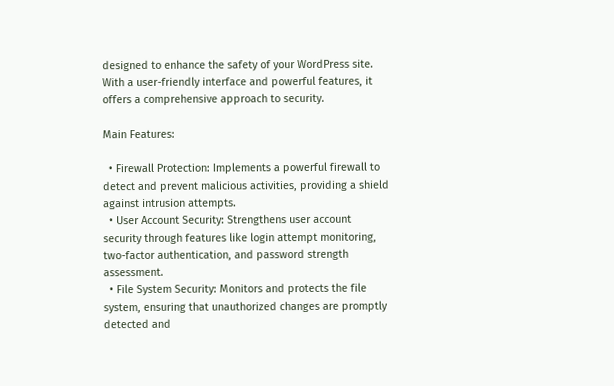designed to enhance the safety of your WordPress site. With a user-friendly interface and powerful features, it offers a comprehensive approach to security.

Main Features:

  • Firewall Protection: Implements a powerful firewall to detect and prevent malicious activities, providing a shield against intrusion attempts.
  • User Account Security: Strengthens user account security through features like login attempt monitoring, two-factor authentication, and password strength assessment.
  • File System Security: Monitors and protects the file system, ensuring that unauthorized changes are promptly detected and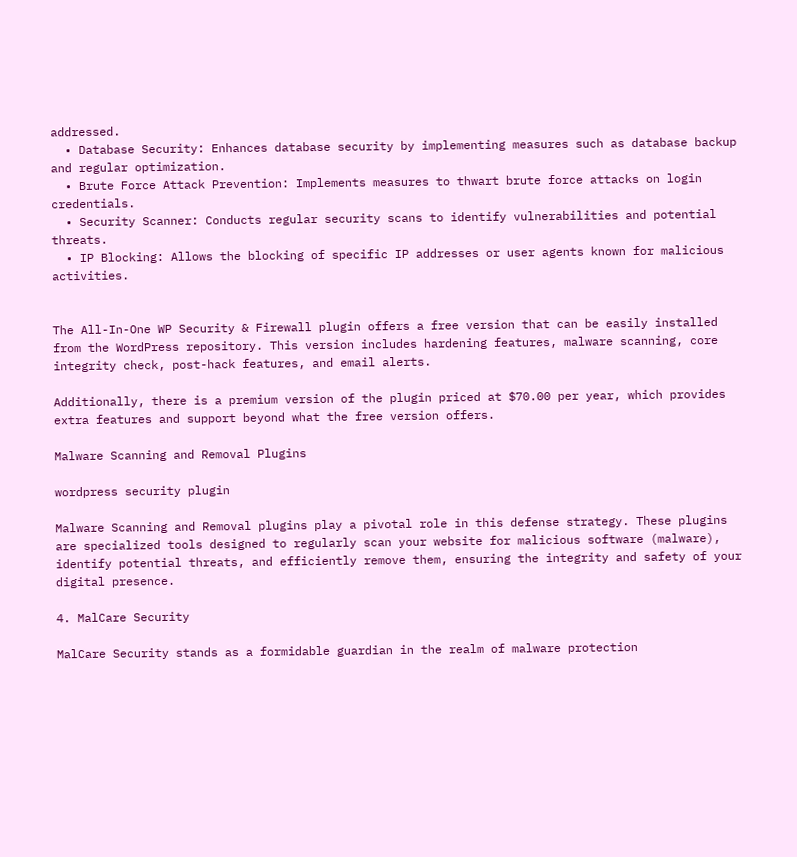addressed.
  • Database Security: Enhances database security by implementing measures such as database backup and regular optimization.
  • Brute Force Attack Prevention: Implements measures to thwart brute force attacks on login credentials.
  • Security Scanner: Conducts regular security scans to identify vulnerabilities and potential threats.
  • IP Blocking: Allows the blocking of specific IP addresses or user agents known for malicious activities.


The All-In-One WP Security & Firewall plugin offers a free version that can be easily installed from the WordPress repository. This version includes hardening features, malware scanning, core integrity check, post-hack features, and email alerts.

Additionally, there is a premium version of the plugin priced at $70.00 per year, which provides extra features and support beyond what the free version offers.

Malware Scanning and Removal Plugins

wordpress security plugin

Malware Scanning and Removal plugins play a pivotal role in this defense strategy. These plugins are specialized tools designed to regularly scan your website for malicious software (malware), identify potential threats, and efficiently remove them, ensuring the integrity and safety of your digital presence.

4. MalCare Security

MalCare Security stands as a formidable guardian in the realm of malware protection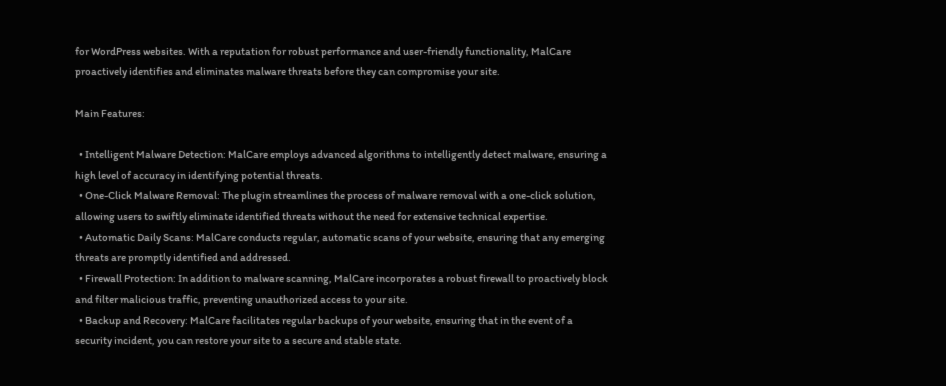for WordPress websites. With a reputation for robust performance and user-friendly functionality, MalCare proactively identifies and eliminates malware threats before they can compromise your site.

Main Features:

  • Intelligent Malware Detection: MalCare employs advanced algorithms to intelligently detect malware, ensuring a high level of accuracy in identifying potential threats.
  • One-Click Malware Removal: The plugin streamlines the process of malware removal with a one-click solution, allowing users to swiftly eliminate identified threats without the need for extensive technical expertise.
  • Automatic Daily Scans: MalCare conducts regular, automatic scans of your website, ensuring that any emerging threats are promptly identified and addressed.
  • Firewall Protection: In addition to malware scanning, MalCare incorporates a robust firewall to proactively block and filter malicious traffic, preventing unauthorized access to your site.
  • Backup and Recovery: MalCare facilitates regular backups of your website, ensuring that in the event of a security incident, you can restore your site to a secure and stable state.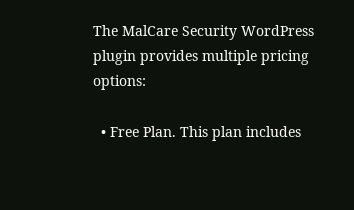The MalCare Security WordPress plugin provides multiple pricing options:

  • Free Plan. This plan includes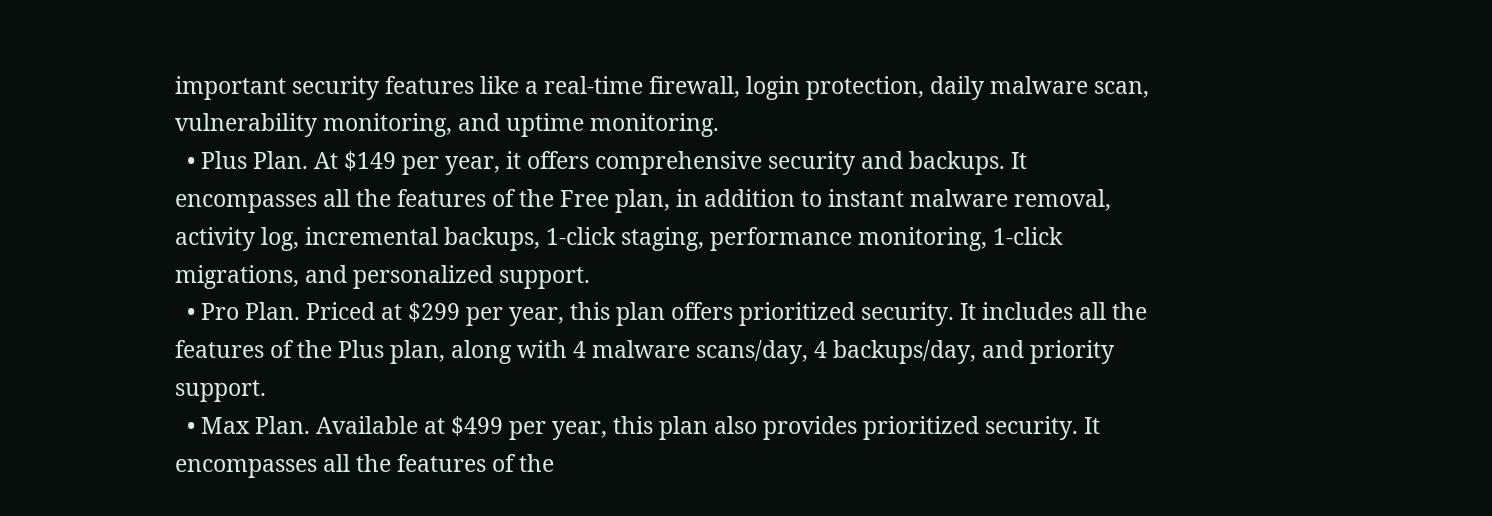important security features like a real-time firewall, login protection, daily malware scan, vulnerability monitoring, and uptime monitoring.
  • Plus Plan. At $149 per year, it offers comprehensive security and backups. It encompasses all the features of the Free plan, in addition to instant malware removal, activity log, incremental backups, 1-click staging, performance monitoring, 1-click migrations, and personalized support.
  • Pro Plan. Priced at $299 per year, this plan offers prioritized security. It includes all the features of the Plus plan, along with 4 malware scans/day, 4 backups/day, and priority support.
  • Max Plan. Available at $499 per year, this plan also provides prioritized security. It encompasses all the features of the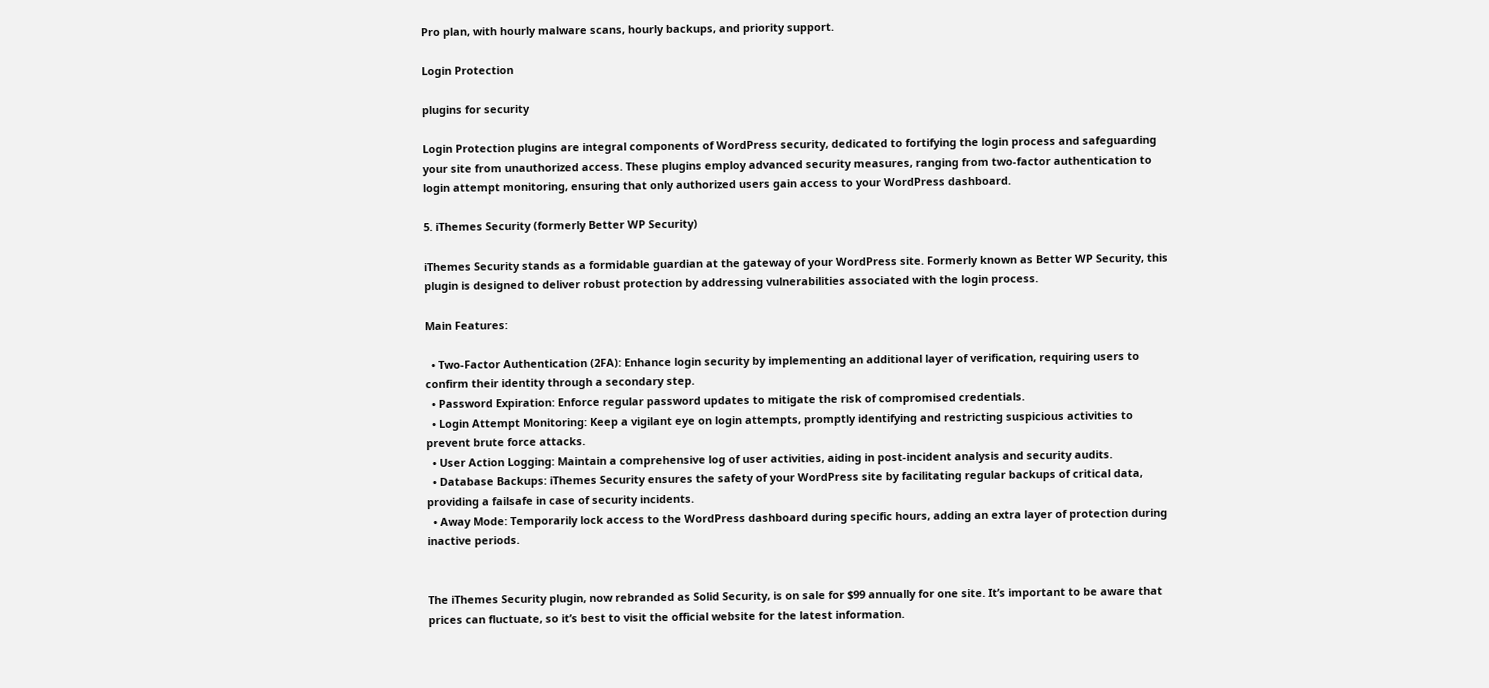Pro plan, with hourly malware scans, hourly backups, and priority support.

Login Protection

plugins for security

Login Protection plugins are integral components of WordPress security, dedicated to fortifying the login process and safeguarding your site from unauthorized access. These plugins employ advanced security measures, ranging from two-factor authentication to login attempt monitoring, ensuring that only authorized users gain access to your WordPress dashboard.

5. iThemes Security (formerly Better WP Security)

iThemes Security stands as a formidable guardian at the gateway of your WordPress site. Formerly known as Better WP Security, this plugin is designed to deliver robust protection by addressing vulnerabilities associated with the login process.

Main Features:

  • Two-Factor Authentication (2FA): Enhance login security by implementing an additional layer of verification, requiring users to confirm their identity through a secondary step.
  • Password Expiration: Enforce regular password updates to mitigate the risk of compromised credentials.
  • Login Attempt Monitoring: Keep a vigilant eye on login attempts, promptly identifying and restricting suspicious activities to prevent brute force attacks.
  • User Action Logging: Maintain a comprehensive log of user activities, aiding in post-incident analysis and security audits.
  • Database Backups: iThemes Security ensures the safety of your WordPress site by facilitating regular backups of critical data, providing a failsafe in case of security incidents.
  • Away Mode: Temporarily lock access to the WordPress dashboard during specific hours, adding an extra layer of protection during inactive periods.


The iThemes Security plugin, now rebranded as Solid Security, is on sale for $99 annually for one site. It’s important to be aware that prices can fluctuate, so it’s best to visit the official website for the latest information.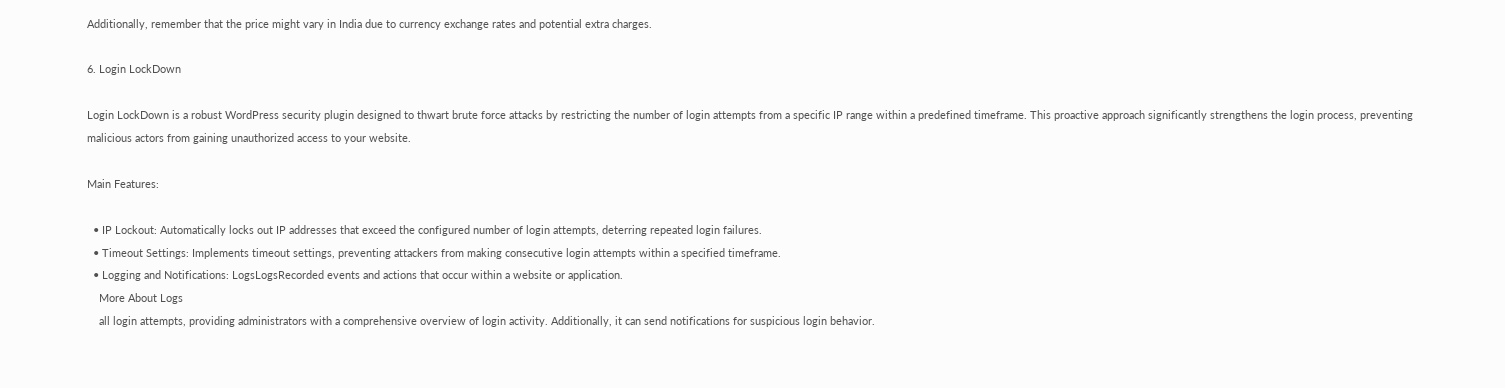Additionally, remember that the price might vary in India due to currency exchange rates and potential extra charges.

6. Login LockDown

Login LockDown is a robust WordPress security plugin designed to thwart brute force attacks by restricting the number of login attempts from a specific IP range within a predefined timeframe. This proactive approach significantly strengthens the login process, preventing malicious actors from gaining unauthorized access to your website.

Main Features:

  • IP Lockout: Automatically locks out IP addresses that exceed the configured number of login attempts, deterring repeated login failures.
  • Timeout Settings: Implements timeout settings, preventing attackers from making consecutive login attempts within a specified timeframe.
  • Logging and Notifications: LogsLogsRecorded events and actions that occur within a website or application.
    More About Logs
    all login attempts, providing administrators with a comprehensive overview of login activity. Additionally, it can send notifications for suspicious login behavior.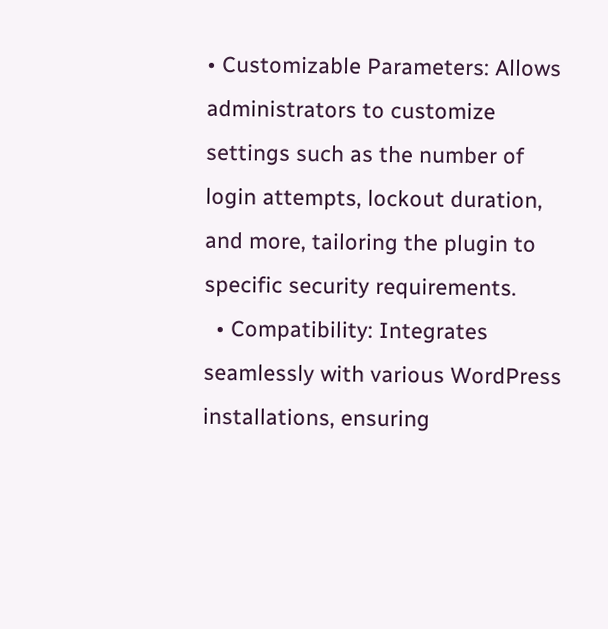• Customizable Parameters: Allows administrators to customize settings such as the number of login attempts, lockout duration, and more, tailoring the plugin to specific security requirements.
  • Compatibility: Integrates seamlessly with various WordPress installations, ensuring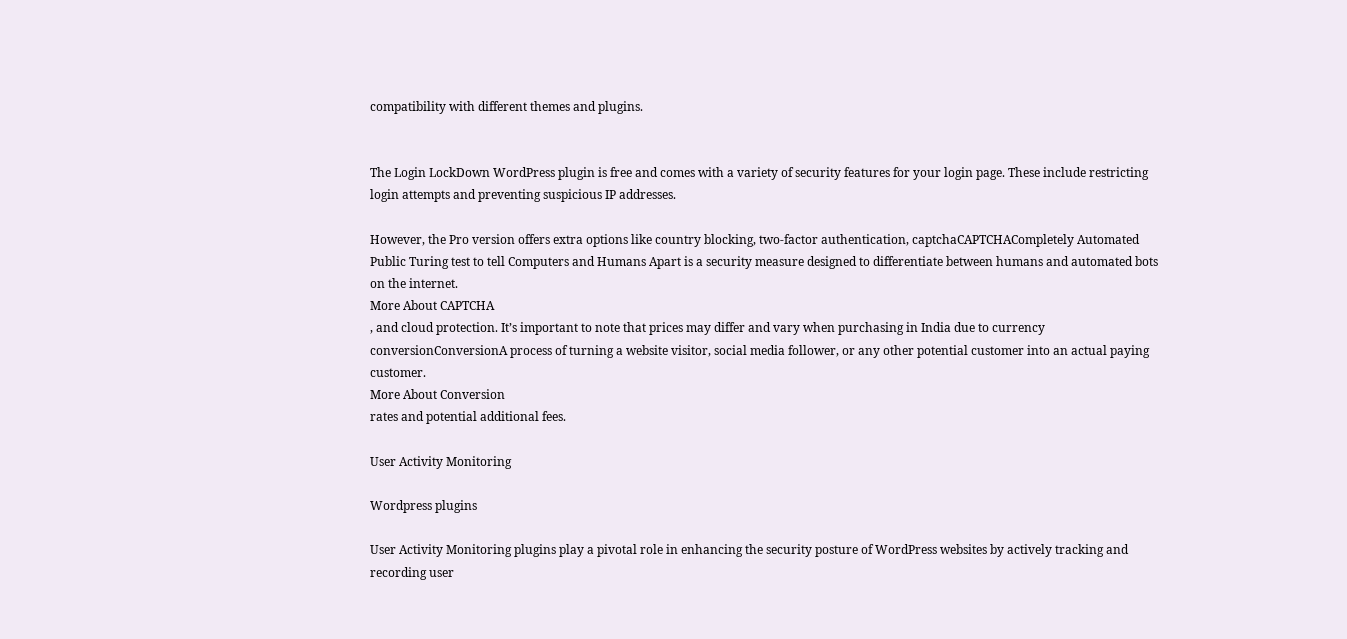compatibility with different themes and plugins.


The Login LockDown WordPress plugin is free and comes with a variety of security features for your login page. These include restricting login attempts and preventing suspicious IP addresses.

However, the Pro version offers extra options like country blocking, two-factor authentication, captchaCAPTCHACompletely Automated Public Turing test to tell Computers and Humans Apart is a security measure designed to differentiate between humans and automated bots on the internet.
More About CAPTCHA
, and cloud protection. It’s important to note that prices may differ and vary when purchasing in India due to currency conversionConversionA process of turning a website visitor, social media follower, or any other potential customer into an actual paying customer.
More About Conversion
rates and potential additional fees.

User Activity Monitoring

Wordpress plugins

User Activity Monitoring plugins play a pivotal role in enhancing the security posture of WordPress websites by actively tracking and recording user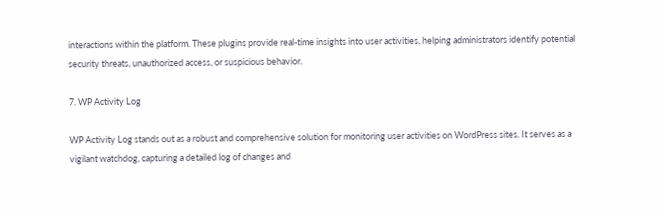interactions within the platform. These plugins provide real-time insights into user activities, helping administrators identify potential security threats, unauthorized access, or suspicious behavior.

7. WP Activity Log

WP Activity Log stands out as a robust and comprehensive solution for monitoring user activities on WordPress sites. It serves as a vigilant watchdog, capturing a detailed log of changes and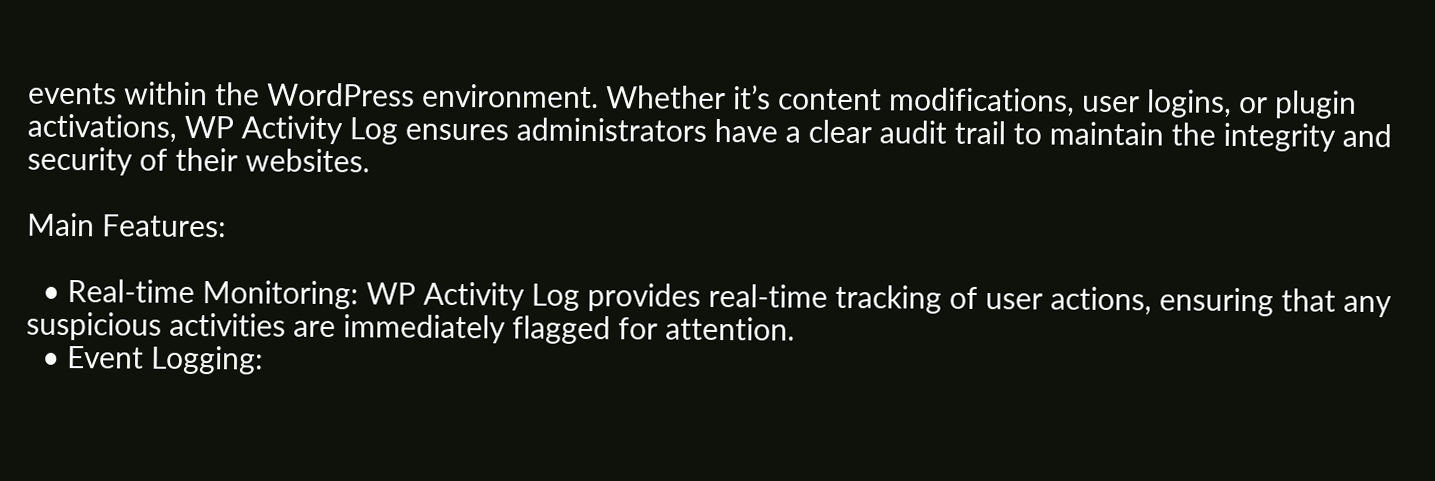events within the WordPress environment. Whether it’s content modifications, user logins, or plugin activations, WP Activity Log ensures administrators have a clear audit trail to maintain the integrity and security of their websites.

Main Features:

  • Real-time Monitoring: WP Activity Log provides real-time tracking of user actions, ensuring that any suspicious activities are immediately flagged for attention.
  • Event Logging: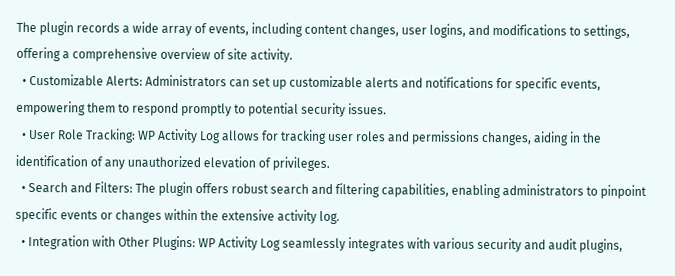The plugin records a wide array of events, including content changes, user logins, and modifications to settings, offering a comprehensive overview of site activity.
  • Customizable Alerts: Administrators can set up customizable alerts and notifications for specific events, empowering them to respond promptly to potential security issues.
  • User Role Tracking: WP Activity Log allows for tracking user roles and permissions changes, aiding in the identification of any unauthorized elevation of privileges.
  • Search and Filters: The plugin offers robust search and filtering capabilities, enabling administrators to pinpoint specific events or changes within the extensive activity log.
  • Integration with Other Plugins: WP Activity Log seamlessly integrates with various security and audit plugins,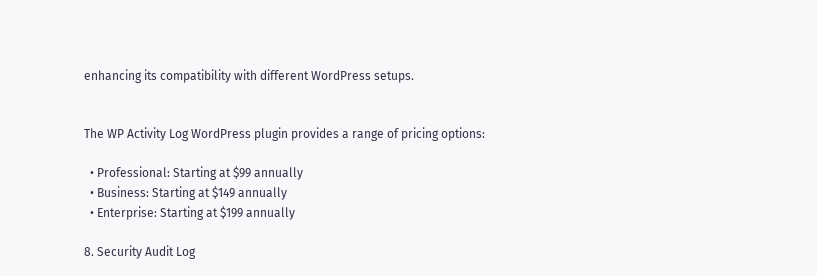enhancing its compatibility with different WordPress setups.


The WP Activity Log WordPress plugin provides a range of pricing options:

  • Professional: Starting at $99 annually
  • Business: Starting at $149 annually
  • Enterprise: Starting at $199 annually

8. Security Audit Log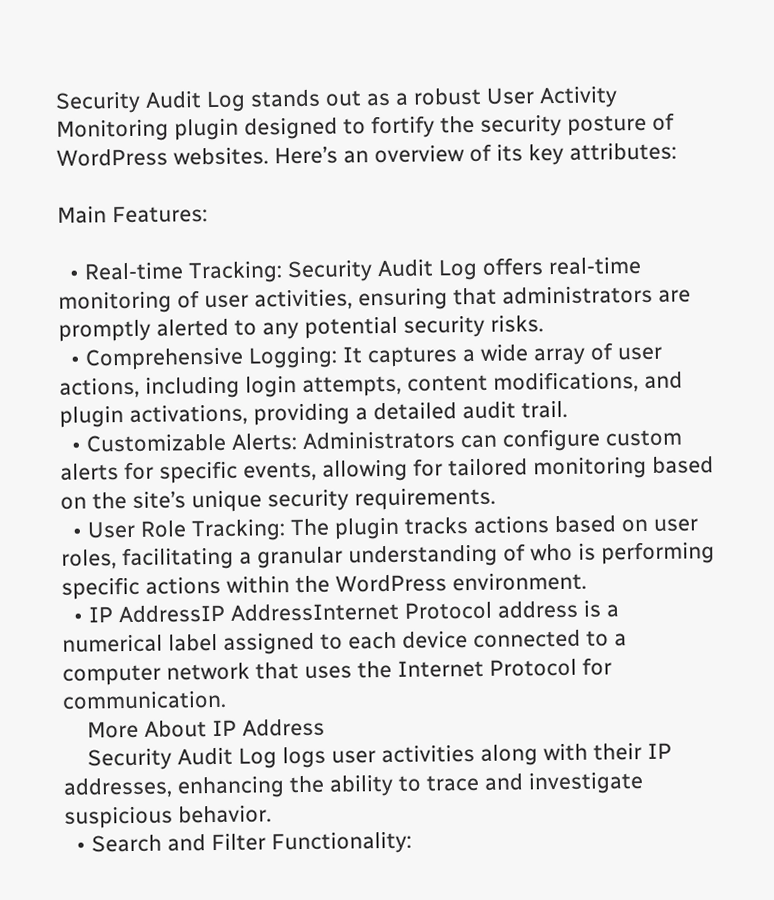Security Audit Log stands out as a robust User Activity Monitoring plugin designed to fortify the security posture of WordPress websites. Here’s an overview of its key attributes:

Main Features:

  • Real-time Tracking: Security Audit Log offers real-time monitoring of user activities, ensuring that administrators are promptly alerted to any potential security risks.
  • Comprehensive Logging: It captures a wide array of user actions, including login attempts, content modifications, and plugin activations, providing a detailed audit trail.
  • Customizable Alerts: Administrators can configure custom alerts for specific events, allowing for tailored monitoring based on the site’s unique security requirements.
  • User Role Tracking: The plugin tracks actions based on user roles, facilitating a granular understanding of who is performing specific actions within the WordPress environment.
  • IP AddressIP AddressInternet Protocol address is a numerical label assigned to each device connected to a computer network that uses the Internet Protocol for communication.
    More About IP Address
    Security Audit Log logs user activities along with their IP addresses, enhancing the ability to trace and investigate suspicious behavior.
  • Search and Filter Functionality: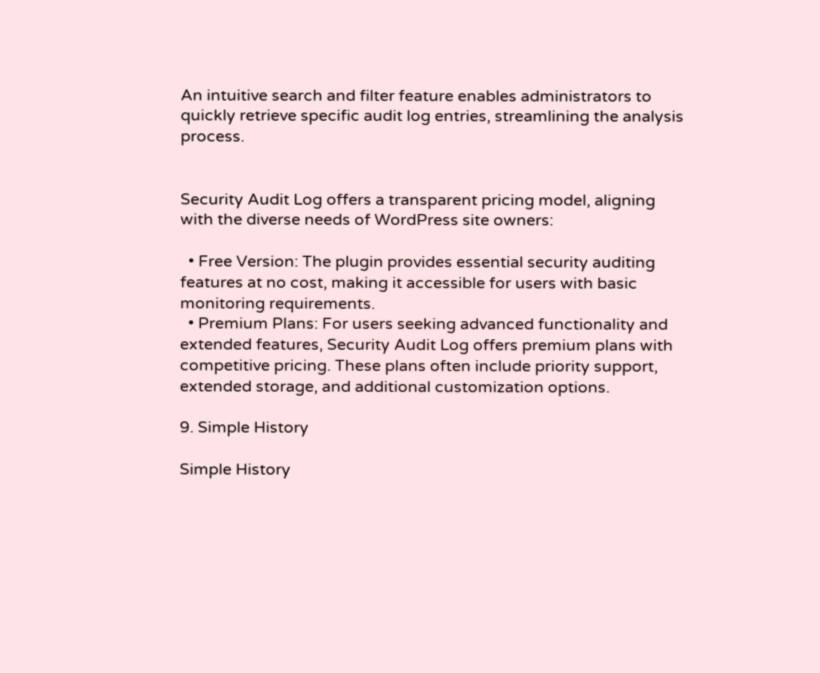An intuitive search and filter feature enables administrators to quickly retrieve specific audit log entries, streamlining the analysis process.


Security Audit Log offers a transparent pricing model, aligning with the diverse needs of WordPress site owners:

  • Free Version: The plugin provides essential security auditing features at no cost, making it accessible for users with basic monitoring requirements.
  • Premium Plans: For users seeking advanced functionality and extended features, Security Audit Log offers premium plans with competitive pricing. These plans often include priority support, extended storage, and additional customization options.

9. Simple History

Simple History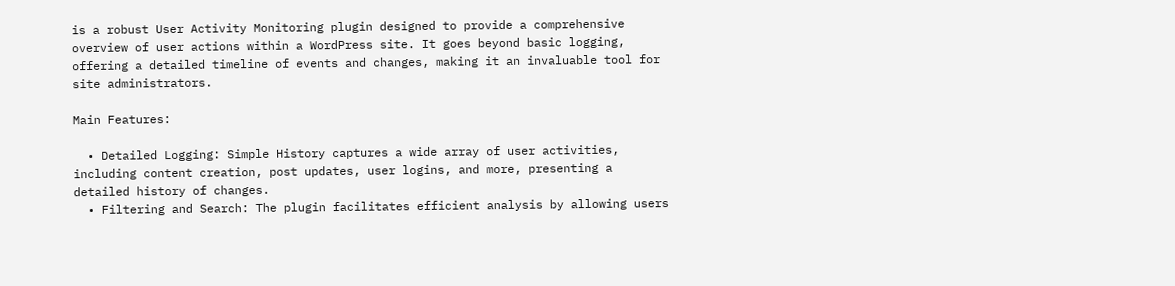is a robust User Activity Monitoring plugin designed to provide a comprehensive overview of user actions within a WordPress site. It goes beyond basic logging, offering a detailed timeline of events and changes, making it an invaluable tool for site administrators.

Main Features:

  • Detailed Logging: Simple History captures a wide array of user activities, including content creation, post updates, user logins, and more, presenting a detailed history of changes.
  • Filtering and Search: The plugin facilitates efficient analysis by allowing users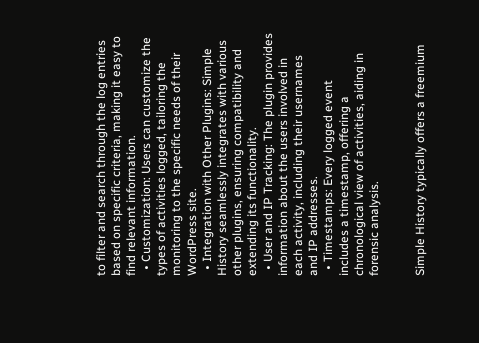to filter and search through the log entries based on specific criteria, making it easy to find relevant information.
  • Customization: Users can customize the types of activities logged, tailoring the monitoring to the specific needs of their WordPress site.
  • Integration with Other Plugins: Simple History seamlessly integrates with various other plugins, ensuring compatibility and extending its functionality.
  • User and IP Tracking: The plugin provides information about the users involved in each activity, including their usernames and IP addresses.
  • Timestamps: Every logged event includes a timestamp, offering a chronological view of activities, aiding in forensic analysis.


Simple History typically offers a freemium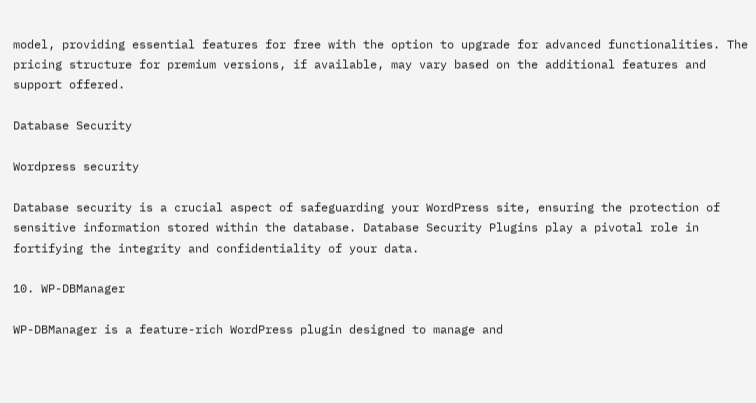model, providing essential features for free with the option to upgrade for advanced functionalities. The pricing structure for premium versions, if available, may vary based on the additional features and support offered.

Database Security

Wordpress security

Database security is a crucial aspect of safeguarding your WordPress site, ensuring the protection of sensitive information stored within the database. Database Security Plugins play a pivotal role in fortifying the integrity and confidentiality of your data.

10. WP-DBManager

WP-DBManager is a feature-rich WordPress plugin designed to manage and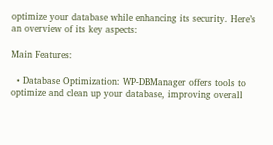optimize your database while enhancing its security. Here’s an overview of its key aspects:

Main Features:

  • Database Optimization: WP-DBManager offers tools to optimize and clean up your database, improving overall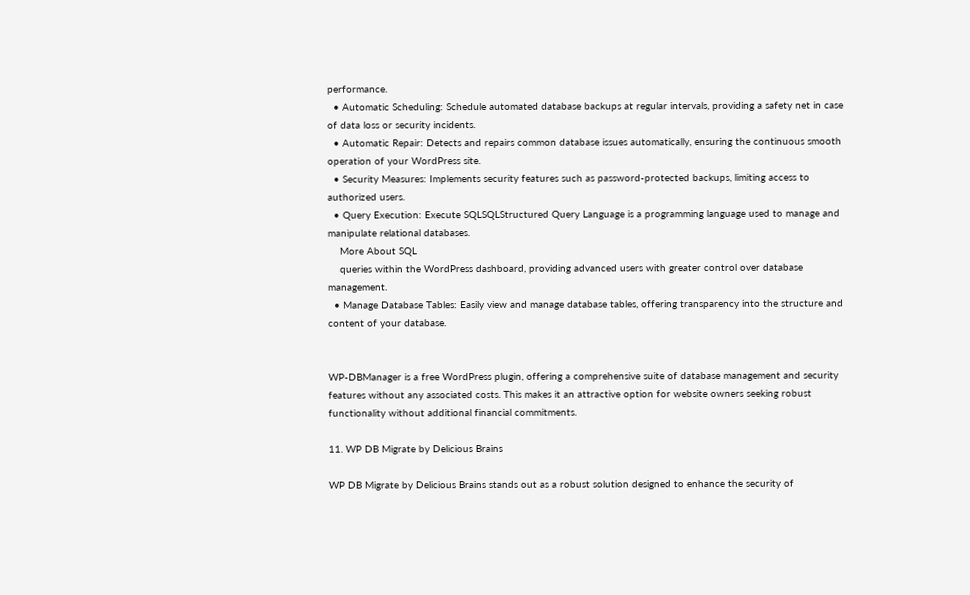performance.
  • Automatic Scheduling: Schedule automated database backups at regular intervals, providing a safety net in case of data loss or security incidents.
  • Automatic Repair: Detects and repairs common database issues automatically, ensuring the continuous smooth operation of your WordPress site.
  • Security Measures: Implements security features such as password-protected backups, limiting access to authorized users.
  • Query Execution: Execute SQLSQLStructured Query Language is a programming language used to manage and manipulate relational databases.
    More About SQL
    queries within the WordPress dashboard, providing advanced users with greater control over database management.
  • Manage Database Tables: Easily view and manage database tables, offering transparency into the structure and content of your database.


WP-DBManager is a free WordPress plugin, offering a comprehensive suite of database management and security features without any associated costs. This makes it an attractive option for website owners seeking robust functionality without additional financial commitments.

11. WP DB Migrate by Delicious Brains

WP DB Migrate by Delicious Brains stands out as a robust solution designed to enhance the security of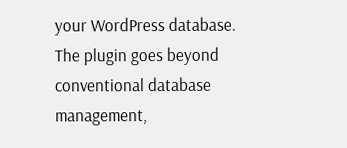your WordPress database. The plugin goes beyond conventional database management,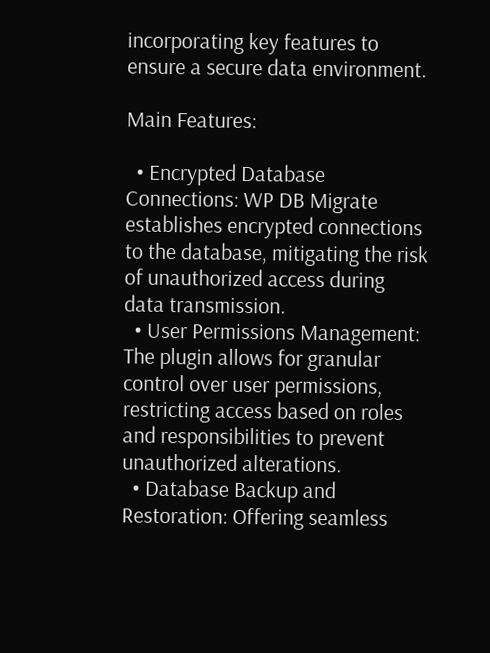incorporating key features to ensure a secure data environment.

Main Features:

  • Encrypted Database Connections: WP DB Migrate establishes encrypted connections to the database, mitigating the risk of unauthorized access during data transmission.
  • User Permissions Management: The plugin allows for granular control over user permissions, restricting access based on roles and responsibilities to prevent unauthorized alterations.
  • Database Backup and Restoration: Offering seamless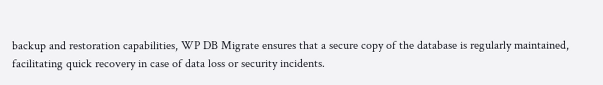backup and restoration capabilities, WP DB Migrate ensures that a secure copy of the database is regularly maintained, facilitating quick recovery in case of data loss or security incidents.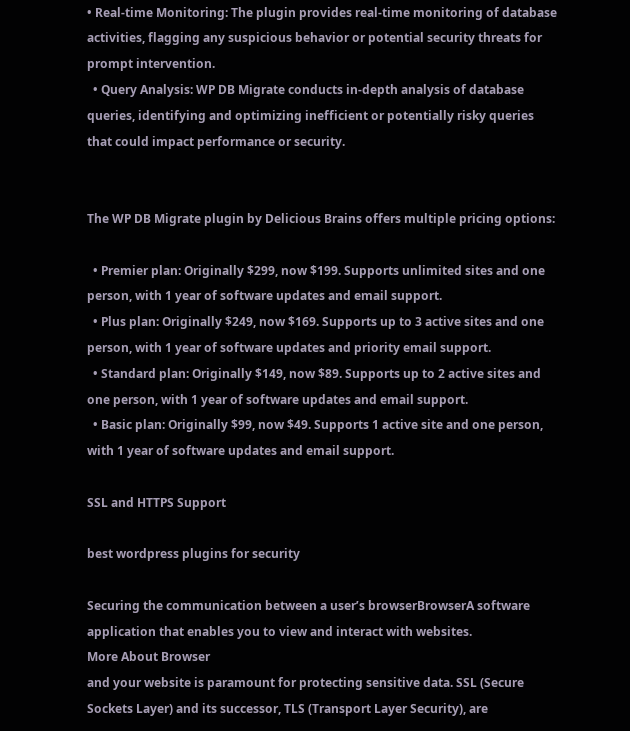• Real-time Monitoring: The plugin provides real-time monitoring of database activities, flagging any suspicious behavior or potential security threats for prompt intervention.
  • Query Analysis: WP DB Migrate conducts in-depth analysis of database queries, identifying and optimizing inefficient or potentially risky queries that could impact performance or security.


The WP DB Migrate plugin by Delicious Brains offers multiple pricing options:

  • Premier plan: Originally $299, now $199. Supports unlimited sites and one person, with 1 year of software updates and email support.
  • Plus plan: Originally $249, now $169. Supports up to 3 active sites and one person, with 1 year of software updates and priority email support.
  • Standard plan: Originally $149, now $89. Supports up to 2 active sites and one person, with 1 year of software updates and email support.
  • Basic plan: Originally $99, now $49. Supports 1 active site and one person, with 1 year of software updates and email support.

SSL and HTTPS Support

best wordpress plugins for security

Securing the communication between a user’s browserBrowserA software application that enables you to view and interact with websites.
More About Browser
and your website is paramount for protecting sensitive data. SSL (Secure Sockets Layer) and its successor, TLS (Transport Layer Security), are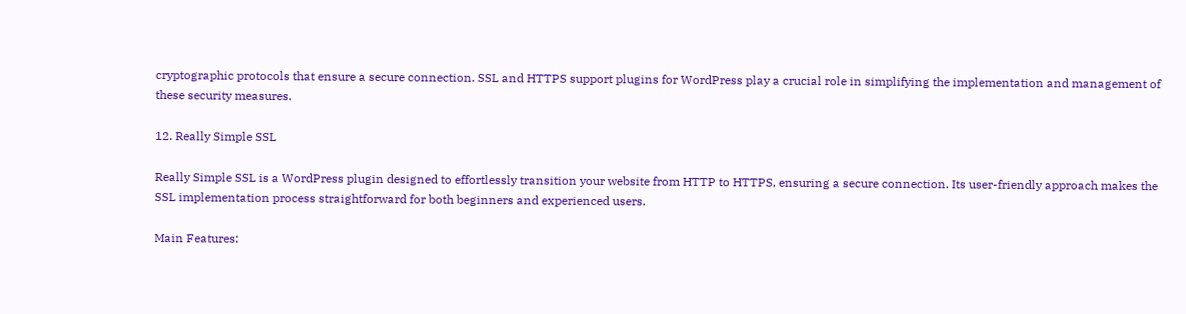cryptographic protocols that ensure a secure connection. SSL and HTTPS support plugins for WordPress play a crucial role in simplifying the implementation and management of these security measures.

12. Really Simple SSL

Really Simple SSL is a WordPress plugin designed to effortlessly transition your website from HTTP to HTTPS, ensuring a secure connection. Its user-friendly approach makes the SSL implementation process straightforward for both beginners and experienced users.

Main Features: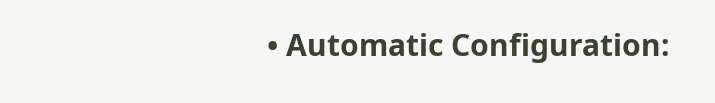• Automatic Configuration: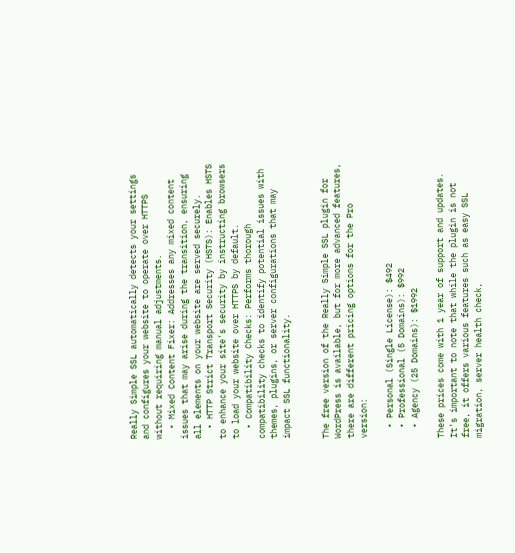Really Simple SSL automatically detects your settings and configures your website to operate over HTTPS without requiring manual adjustments.
  • Mixed Content Fixer: Addresses any mixed content issues that may arise during the transition, ensuring all elements on your website are served securely.
  • HTTP Strict Transport Security (HSTS): Enables HSTS to enhance your site’s security by instructing browsers to load your website over HTTPS by default.
  • Compatibility Checks: Performs thorough compatibility checks to identify potential issues with themes, plugins, or server configurations that may impact SSL functionality.


The free version of the Really Simple SSL plugin for WordPress is available, but for more advanced features, there are different pricing options for the Pro version:

  • Personal (Single License): $492
  • Professional (5 Domains): $992
  • Agency (25 Domains): $1992

These prices come with 1 year of support and updates. It’s important to note that while the plugin is not free, it offers various features such as easy SSL migration, server health check,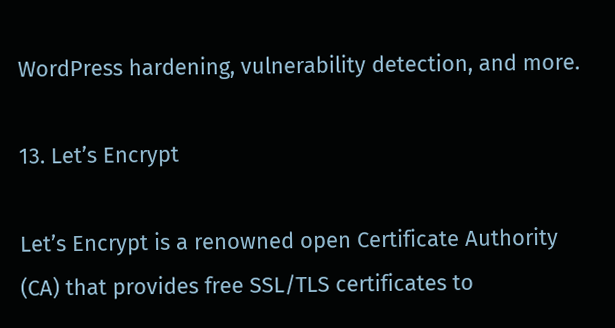WordPress hardening, vulnerability detection, and more.

13. Let’s Encrypt

Let’s Encrypt is a renowned open Certificate Authority (CA) that provides free SSL/TLS certificates to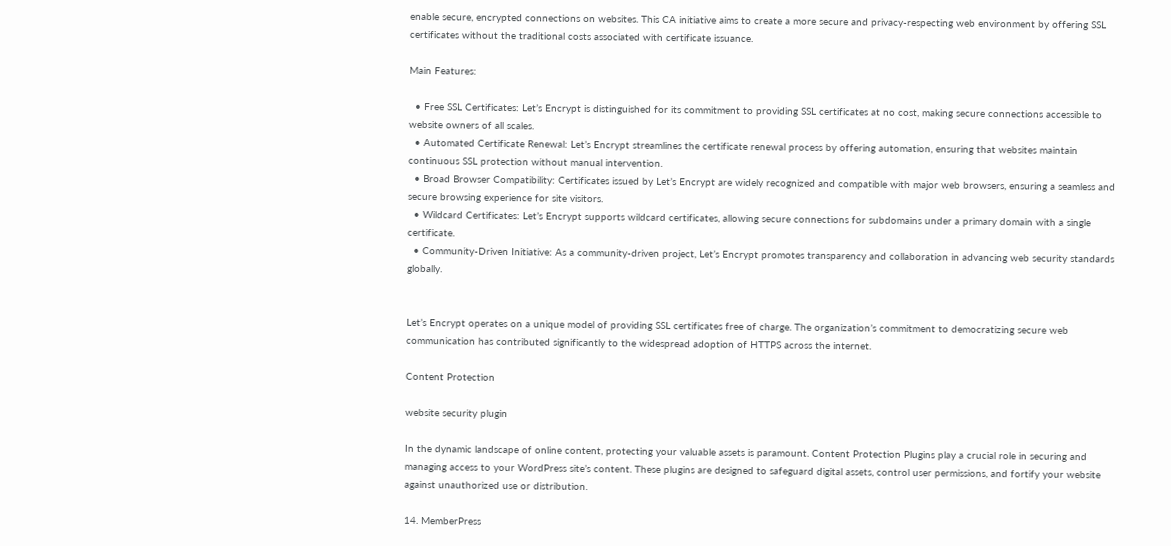enable secure, encrypted connections on websites. This CA initiative aims to create a more secure and privacy-respecting web environment by offering SSL certificates without the traditional costs associated with certificate issuance.

Main Features:

  • Free SSL Certificates: Let’s Encrypt is distinguished for its commitment to providing SSL certificates at no cost, making secure connections accessible to website owners of all scales.
  • Automated Certificate Renewal: Let’s Encrypt streamlines the certificate renewal process by offering automation, ensuring that websites maintain continuous SSL protection without manual intervention.
  • Broad Browser Compatibility: Certificates issued by Let’s Encrypt are widely recognized and compatible with major web browsers, ensuring a seamless and secure browsing experience for site visitors.
  • Wildcard Certificates: Let’s Encrypt supports wildcard certificates, allowing secure connections for subdomains under a primary domain with a single certificate.
  • Community-Driven Initiative: As a community-driven project, Let’s Encrypt promotes transparency and collaboration in advancing web security standards globally.


Let’s Encrypt operates on a unique model of providing SSL certificates free of charge. The organization’s commitment to democratizing secure web communication has contributed significantly to the widespread adoption of HTTPS across the internet.

Content Protection

website security plugin

In the dynamic landscape of online content, protecting your valuable assets is paramount. Content Protection Plugins play a crucial role in securing and managing access to your WordPress site’s content. These plugins are designed to safeguard digital assets, control user permissions, and fortify your website against unauthorized use or distribution.

14. MemberPress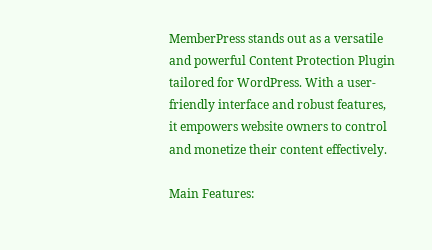MemberPress stands out as a versatile and powerful Content Protection Plugin tailored for WordPress. With a user-friendly interface and robust features, it empowers website owners to control and monetize their content effectively.

Main Features: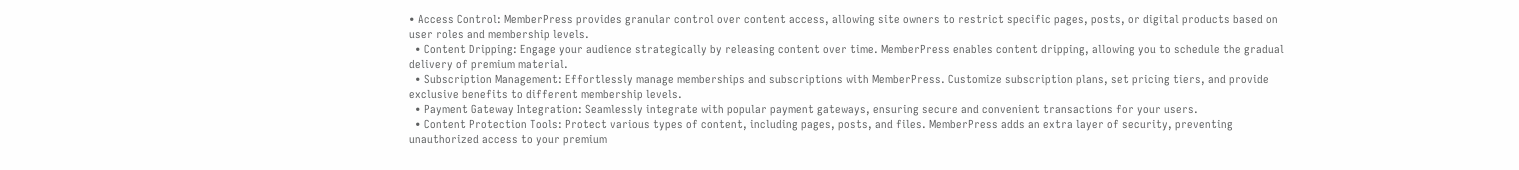• Access Control: MemberPress provides granular control over content access, allowing site owners to restrict specific pages, posts, or digital products based on user roles and membership levels.
  • Content Dripping: Engage your audience strategically by releasing content over time. MemberPress enables content dripping, allowing you to schedule the gradual delivery of premium material.
  • Subscription Management: Effortlessly manage memberships and subscriptions with MemberPress. Customize subscription plans, set pricing tiers, and provide exclusive benefits to different membership levels.
  • Payment Gateway Integration: Seamlessly integrate with popular payment gateways, ensuring secure and convenient transactions for your users.
  • Content Protection Tools: Protect various types of content, including pages, posts, and files. MemberPress adds an extra layer of security, preventing unauthorized access to your premium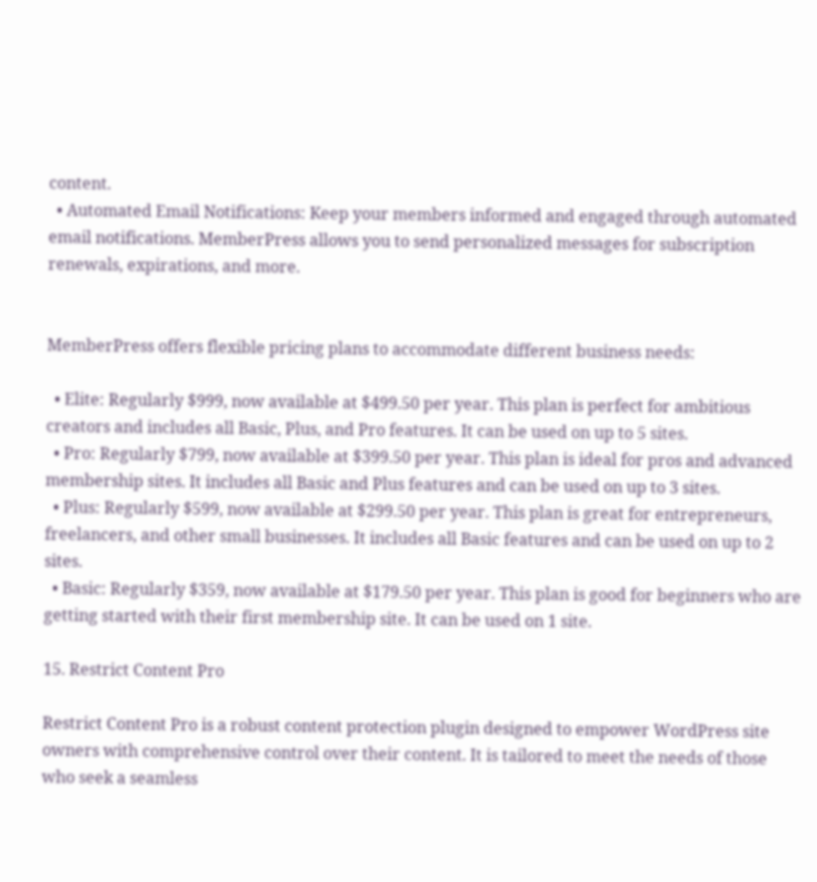content.
  • Automated Email Notifications: Keep your members informed and engaged through automated email notifications. MemberPress allows you to send personalized messages for subscription renewals, expirations, and more.


MemberPress offers flexible pricing plans to accommodate different business needs:

  • Elite: Regularly $999, now available at $499.50 per year. This plan is perfect for ambitious creators and includes all Basic, Plus, and Pro features. It can be used on up to 5 sites.
  • Pro: Regularly $799, now available at $399.50 per year. This plan is ideal for pros and advanced membership sites. It includes all Basic and Plus features and can be used on up to 3 sites.
  • Plus: Regularly $599, now available at $299.50 per year. This plan is great for entrepreneurs, freelancers, and other small businesses. It includes all Basic features and can be used on up to 2 sites.
  • Basic: Regularly $359, now available at $179.50 per year. This plan is good for beginners who are getting started with their first membership site. It can be used on 1 site.

15. Restrict Content Pro

Restrict Content Pro is a robust content protection plugin designed to empower WordPress site owners with comprehensive control over their content. It is tailored to meet the needs of those who seek a seamless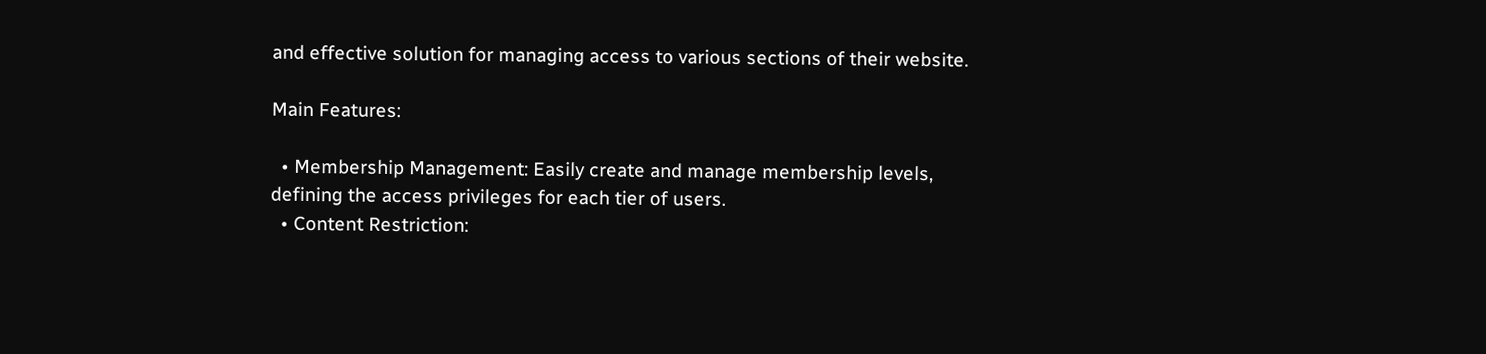and effective solution for managing access to various sections of their website.

Main Features:

  • Membership Management: Easily create and manage membership levels, defining the access privileges for each tier of users.
  • Content Restriction: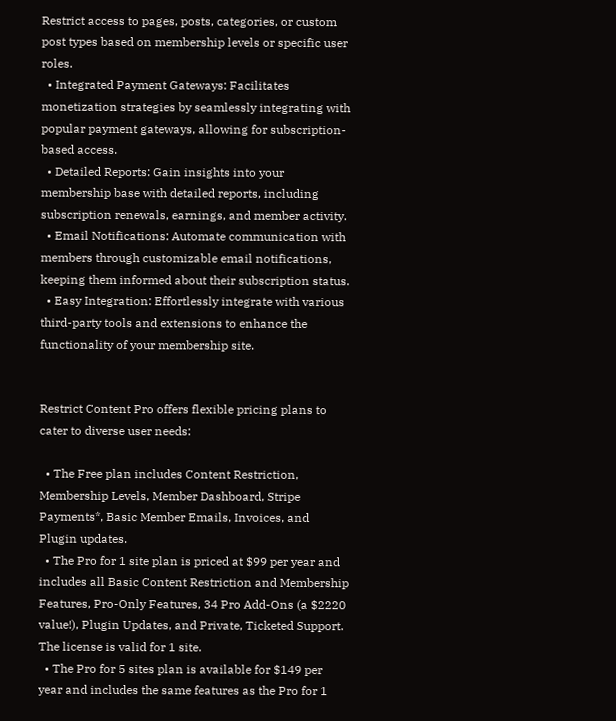Restrict access to pages, posts, categories, or custom post types based on membership levels or specific user roles.
  • Integrated Payment Gateways: Facilitates monetization strategies by seamlessly integrating with popular payment gateways, allowing for subscription-based access.
  • Detailed Reports: Gain insights into your membership base with detailed reports, including subscription renewals, earnings, and member activity.
  • Email Notifications: Automate communication with members through customizable email notifications, keeping them informed about their subscription status.
  • Easy Integration: Effortlessly integrate with various third-party tools and extensions to enhance the functionality of your membership site.


Restrict Content Pro offers flexible pricing plans to cater to diverse user needs:

  • The Free plan includes Content Restriction, Membership Levels, Member Dashboard, Stripe Payments*, Basic Member Emails, Invoices, and Plugin updates.
  • The Pro for 1 site plan is priced at $99 per year and includes all Basic Content Restriction and Membership Features, Pro-Only Features, 34 Pro Add-Ons (a $2220 value!), Plugin Updates, and Private, Ticketed Support. The license is valid for 1 site.
  • The Pro for 5 sites plan is available for $149 per year and includes the same features as the Pro for 1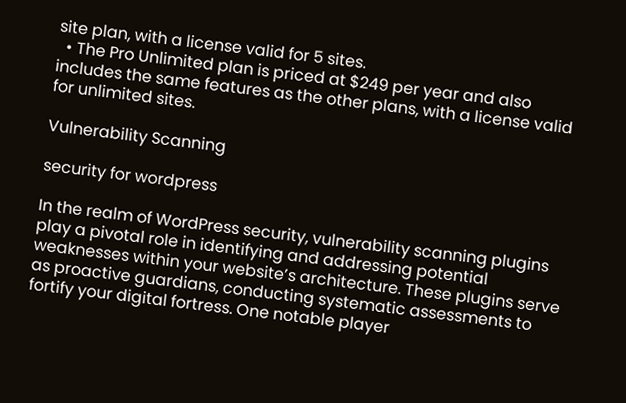site plan, with a license valid for 5 sites.
  • The Pro Unlimited plan is priced at $249 per year and also includes the same features as the other plans, with a license valid for unlimited sites.

Vulnerability Scanning

security for wordpress

In the realm of WordPress security, vulnerability scanning plugins play a pivotal role in identifying and addressing potential weaknesses within your website’s architecture. These plugins serve as proactive guardians, conducting systematic assessments to fortify your digital fortress. One notable player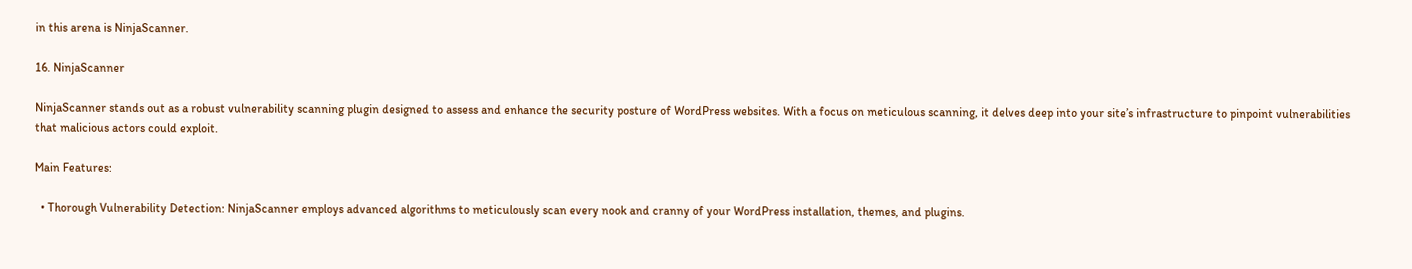in this arena is NinjaScanner.

16. NinjaScanner

NinjaScanner stands out as a robust vulnerability scanning plugin designed to assess and enhance the security posture of WordPress websites. With a focus on meticulous scanning, it delves deep into your site’s infrastructure to pinpoint vulnerabilities that malicious actors could exploit.

Main Features:

  • Thorough Vulnerability Detection: NinjaScanner employs advanced algorithms to meticulously scan every nook and cranny of your WordPress installation, themes, and plugins.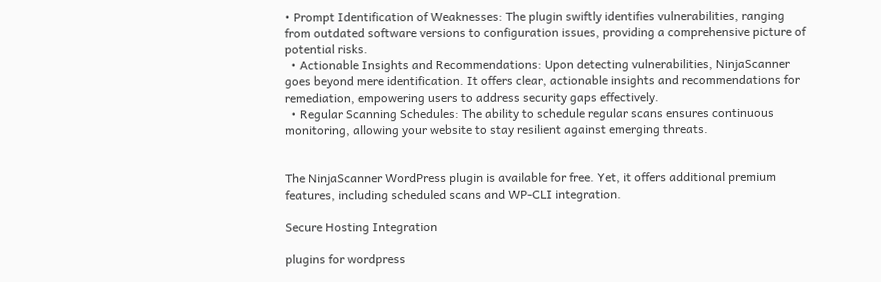• Prompt Identification of Weaknesses: The plugin swiftly identifies vulnerabilities, ranging from outdated software versions to configuration issues, providing a comprehensive picture of potential risks.
  • Actionable Insights and Recommendations: Upon detecting vulnerabilities, NinjaScanner goes beyond mere identification. It offers clear, actionable insights and recommendations for remediation, empowering users to address security gaps effectively.
  • Regular Scanning Schedules: The ability to schedule regular scans ensures continuous monitoring, allowing your website to stay resilient against emerging threats.


The NinjaScanner WordPress plugin is available for free. Yet, it offers additional premium features, including scheduled scans and WP-CLI integration.

Secure Hosting Integration

plugins for wordpress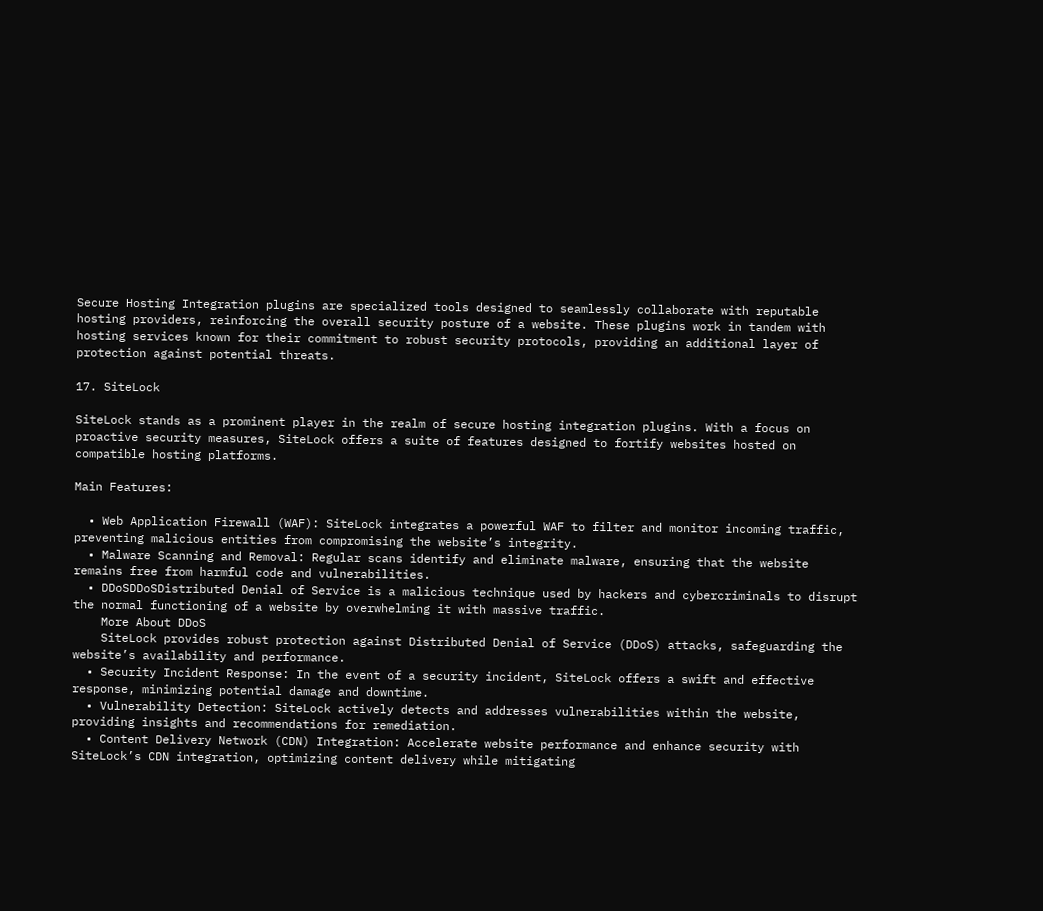Secure Hosting Integration plugins are specialized tools designed to seamlessly collaborate with reputable hosting providers, reinforcing the overall security posture of a website. These plugins work in tandem with hosting services known for their commitment to robust security protocols, providing an additional layer of protection against potential threats.

17. SiteLock

SiteLock stands as a prominent player in the realm of secure hosting integration plugins. With a focus on proactive security measures, SiteLock offers a suite of features designed to fortify websites hosted on compatible hosting platforms.

Main Features:

  • Web Application Firewall (WAF): SiteLock integrates a powerful WAF to filter and monitor incoming traffic, preventing malicious entities from compromising the website’s integrity.
  • Malware Scanning and Removal: Regular scans identify and eliminate malware, ensuring that the website remains free from harmful code and vulnerabilities.
  • DDoSDDoSDistributed Denial of Service is a malicious technique used by hackers and cybercriminals to disrupt the normal functioning of a website by overwhelming it with massive traffic.
    More About DDoS
    SiteLock provides robust protection against Distributed Denial of Service (DDoS) attacks, safeguarding the website’s availability and performance.
  • Security Incident Response: In the event of a security incident, SiteLock offers a swift and effective response, minimizing potential damage and downtime.
  • Vulnerability Detection: SiteLock actively detects and addresses vulnerabilities within the website, providing insights and recommendations for remediation.
  • Content Delivery Network (CDN) Integration: Accelerate website performance and enhance security with SiteLock’s CDN integration, optimizing content delivery while mitigating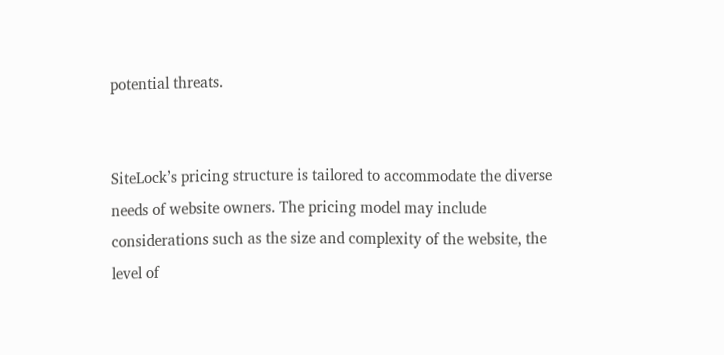potential threats.


SiteLock’s pricing structure is tailored to accommodate the diverse needs of website owners. The pricing model may include considerations such as the size and complexity of the website, the level of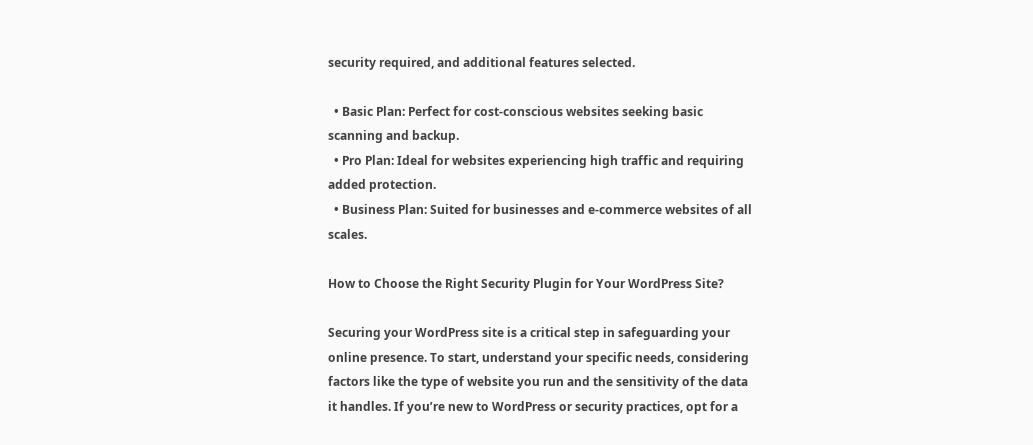security required, and additional features selected.

  • Basic Plan: Perfect for cost-conscious websites seeking basic scanning and backup.
  • Pro Plan: Ideal for websites experiencing high traffic and requiring added protection.
  • Business Plan: Suited for businesses and e-commerce websites of all scales.

How to Choose the Right Security Plugin for Your WordPress Site?

Securing your WordPress site is a critical step in safeguarding your online presence. To start, understand your specific needs, considering factors like the type of website you run and the sensitivity of the data it handles. If you’re new to WordPress or security practices, opt for a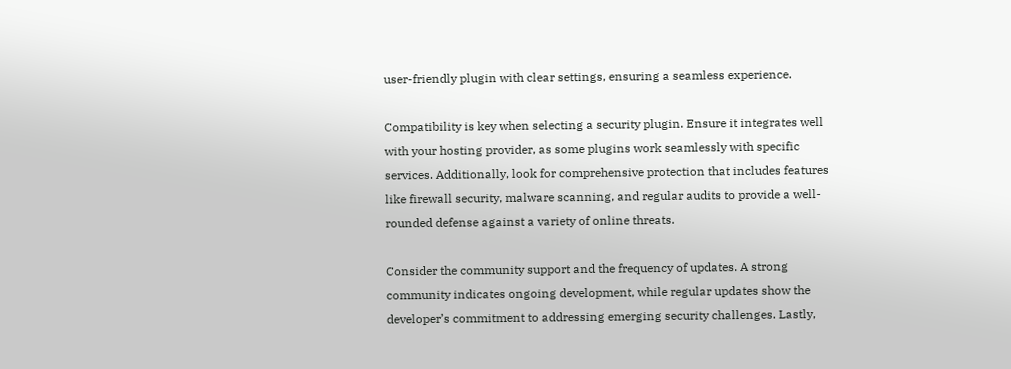user-friendly plugin with clear settings, ensuring a seamless experience.

Compatibility is key when selecting a security plugin. Ensure it integrates well with your hosting provider, as some plugins work seamlessly with specific services. Additionally, look for comprehensive protection that includes features like firewall security, malware scanning, and regular audits to provide a well-rounded defense against a variety of online threats.

Consider the community support and the frequency of updates. A strong community indicates ongoing development, while regular updates show the developer’s commitment to addressing emerging security challenges. Lastly,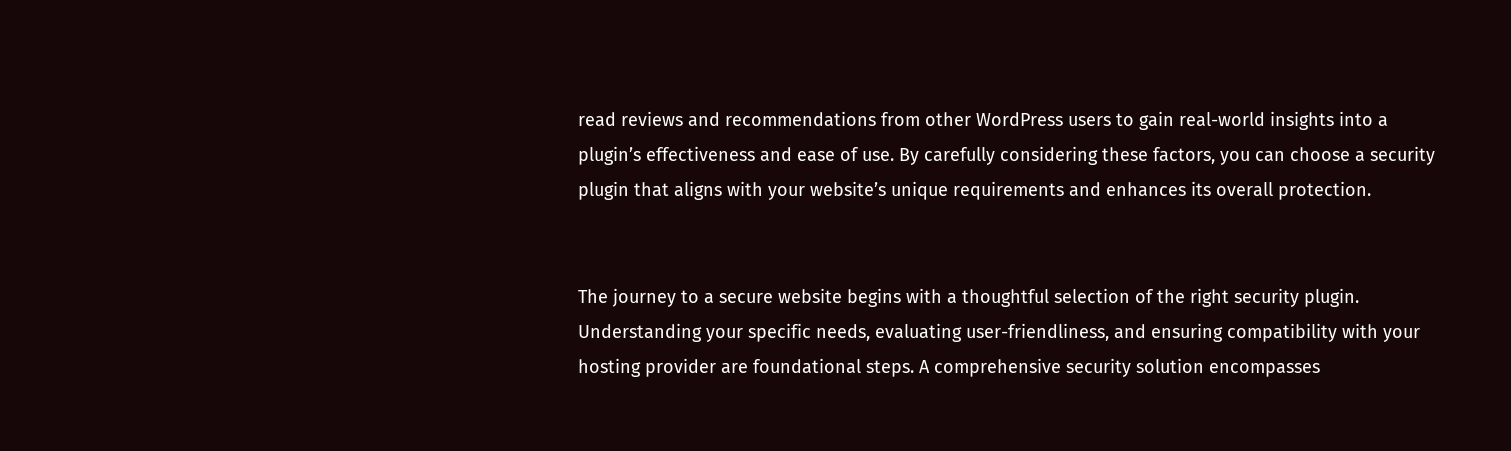read reviews and recommendations from other WordPress users to gain real-world insights into a plugin’s effectiveness and ease of use. By carefully considering these factors, you can choose a security plugin that aligns with your website’s unique requirements and enhances its overall protection.


The journey to a secure website begins with a thoughtful selection of the right security plugin. Understanding your specific needs, evaluating user-friendliness, and ensuring compatibility with your hosting provider are foundational steps. A comprehensive security solution encompasses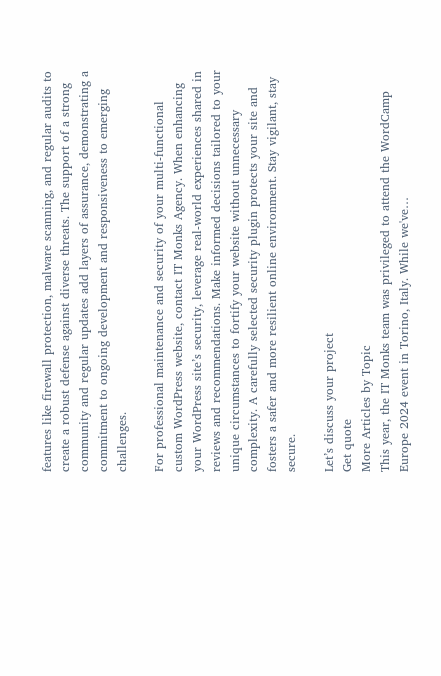features like firewall protection, malware scanning, and regular audits to create a robust defense against diverse threats. The support of a strong community and regular updates add layers of assurance, demonstrating a commitment to ongoing development and responsiveness to emerging challenges.

For professional maintenance and security of your multi-functional custom WordPress website, contact IT Monks Agency. When enhancing your WordPress site’s security, leverage real-world experiences shared in reviews and recommendations. Make informed decisions tailored to your unique circumstances to fortify your website without unnecessary complexity. A carefully selected security plugin protects your site and fosters a safer and more resilient online environment. Stay vigilant, stay secure.

Let’s discuss your project
Get quote
More Articles by Topic
This year, the IT Monks team was privileged to attend the WordCamp Europe 2024 event in Torino, Italy. While we've…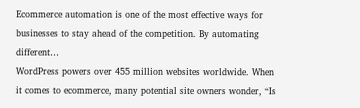Ecommerce automation is one of the most effective ways for businesses to stay ahead of the competition. By automating different…
WordPress powers over 455 million websites worldwide. When it comes to ecommerce, many potential site owners wonder, “Is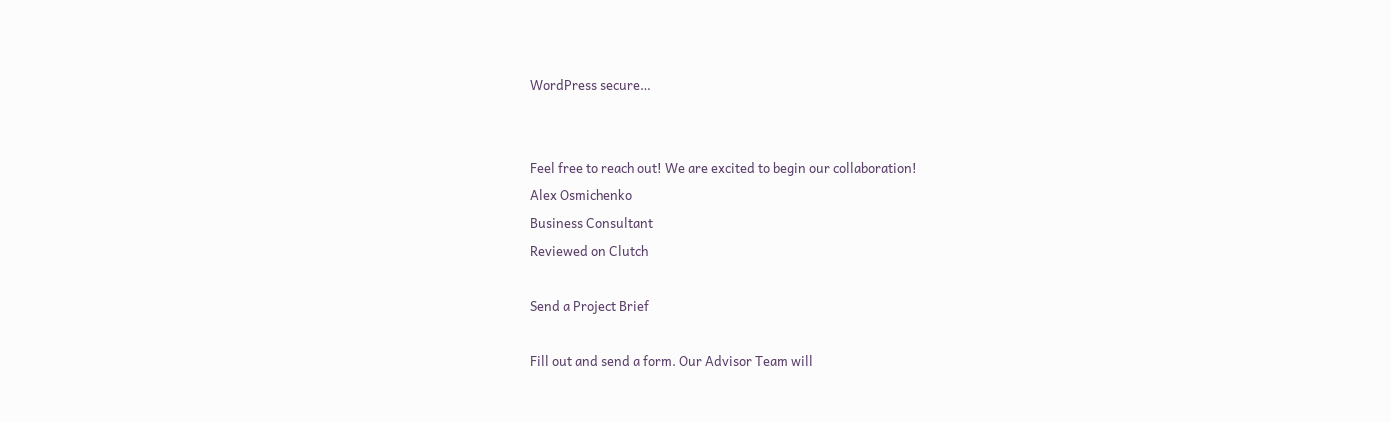WordPress secure…


Feel free to reach out! We are excited to begin our collaboration!
Alex Osmichenko
Business Consultant
Reviewed on Clutch

Send a Project Brief

Fill out and send a form. Our Advisor Team will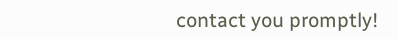contact you promptly!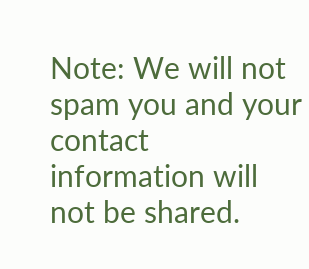Note: We will not spam you and your contact information will not be shared.